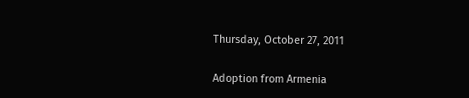Thursday, October 27, 2011

Adoption from Armenia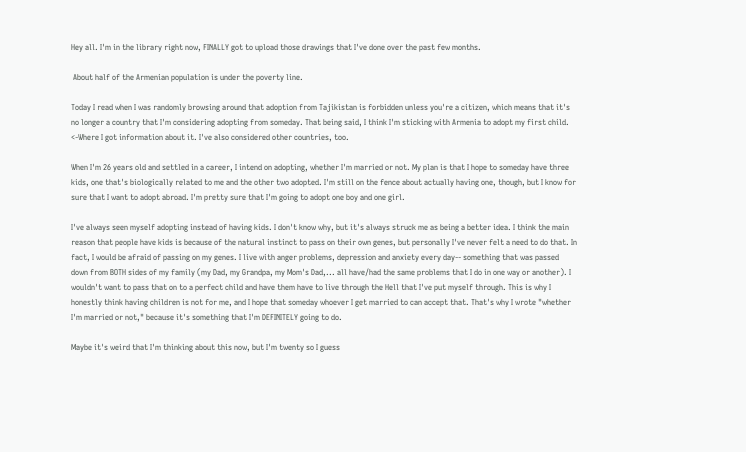Hey all. I'm in the library right now, FINALLY got to upload those drawings that I've done over the past few months.

 About half of the Armenian population is under the poverty line.

Today I read when I was randomly browsing around that adoption from Tajikistan is forbidden unless you're a citizen, which means that it's no longer a country that I'm considering adopting from someday. That being said, I think I'm sticking with Armenia to adopt my first child. <-Where I got information about it. I've also considered other countries, too.

When I'm 26 years old and settled in a career, I intend on adopting, whether I'm married or not. My plan is that I hope to someday have three kids, one that's biologically related to me and the other two adopted. I'm still on the fence about actually having one, though, but I know for sure that I want to adopt abroad. I'm pretty sure that I'm going to adopt one boy and one girl.

I've always seen myself adopting instead of having kids. I don't know why, but it's always struck me as being a better idea. I think the main reason that people have kids is because of the natural instinct to pass on their own genes, but personally I've never felt a need to do that. In fact, I would be afraid of passing on my genes. I live with anger problems, depression and anxiety every day-- something that was passed down from BOTH sides of my family (my Dad, my Grandpa, my Mom's Dad,... all have/had the same problems that I do in one way or another). I wouldn't want to pass that on to a perfect child and have them have to live through the Hell that I've put myself through. This is why I honestly think having children is not for me, and I hope that someday whoever I get married to can accept that. That's why I wrote "whether I'm married or not," because it's something that I'm DEFINITELY going to do.

Maybe it's weird that I'm thinking about this now, but I'm twenty so I guess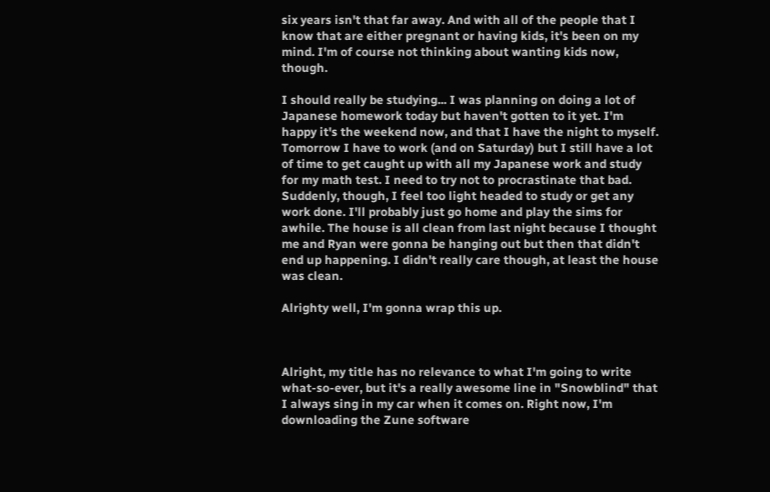six years isn't that far away. And with all of the people that I know that are either pregnant or having kids, it's been on my mind. I'm of course not thinking about wanting kids now, though.

I should really be studying... I was planning on doing a lot of Japanese homework today but haven't gotten to it yet. I'm happy it's the weekend now, and that I have the night to myself. Tomorrow I have to work (and on Saturday) but I still have a lot of time to get caught up with all my Japanese work and study for my math test. I need to try not to procrastinate that bad. Suddenly, though, I feel too light headed to study or get any work done. I'll probably just go home and play the sims for awhile. The house is all clean from last night because I thought me and Ryan were gonna be hanging out but then that didn't end up happening. I didn't really care though, at least the house was clean.

Alrighty well, I'm gonna wrap this up.



Alright, my title has no relevance to what I'm going to write what-so-ever, but it's a really awesome line in "Snowblind" that I always sing in my car when it comes on. Right now, I'm downloading the Zune software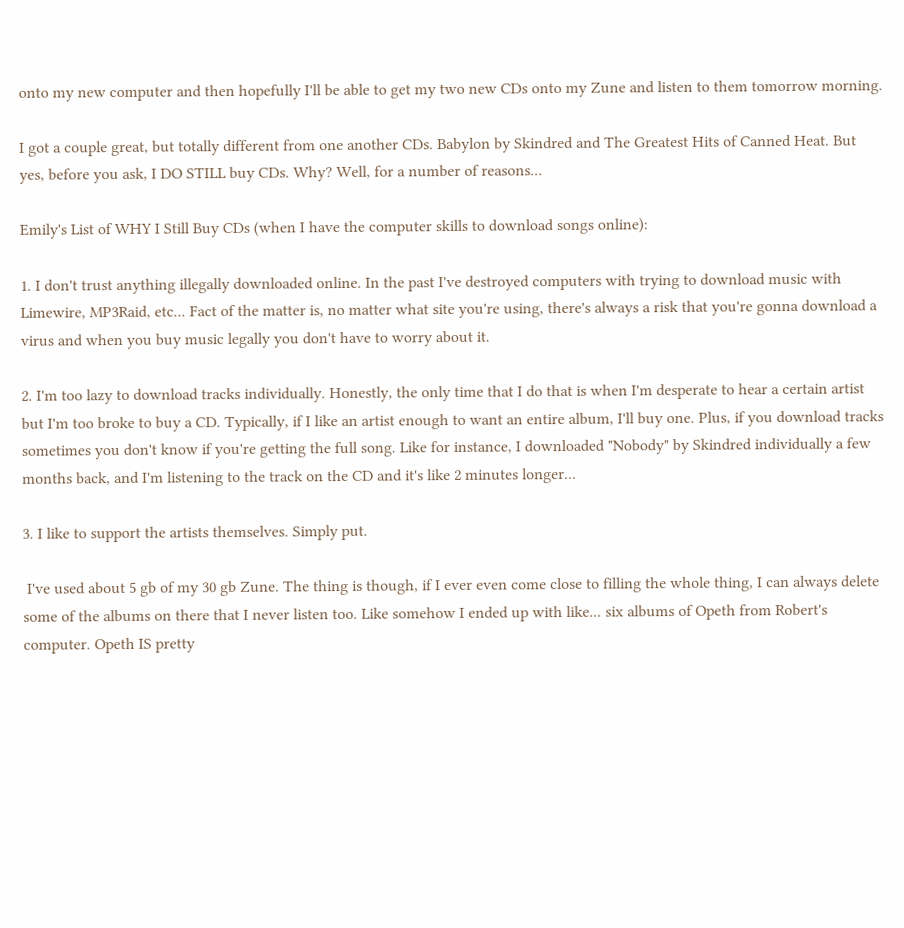onto my new computer and then hopefully I'll be able to get my two new CDs onto my Zune and listen to them tomorrow morning.

I got a couple great, but totally different from one another CDs. Babylon by Skindred and The Greatest Hits of Canned Heat. But yes, before you ask, I DO STILL buy CDs. Why? Well, for a number of reasons...

Emily's List of WHY I Still Buy CDs (when I have the computer skills to download songs online):

1. I don't trust anything illegally downloaded online. In the past I've destroyed computers with trying to download music with Limewire, MP3Raid, etc... Fact of the matter is, no matter what site you're using, there's always a risk that you're gonna download a virus and when you buy music legally you don't have to worry about it.

2. I'm too lazy to download tracks individually. Honestly, the only time that I do that is when I'm desperate to hear a certain artist but I'm too broke to buy a CD. Typically, if I like an artist enough to want an entire album, I'll buy one. Plus, if you download tracks sometimes you don't know if you're getting the full song. Like for instance, I downloaded "Nobody" by Skindred individually a few months back, and I'm listening to the track on the CD and it's like 2 minutes longer...

3. I like to support the artists themselves. Simply put.

 I've used about 5 gb of my 30 gb Zune. The thing is though, if I ever even come close to filling the whole thing, I can always delete some of the albums on there that I never listen too. Like somehow I ended up with like... six albums of Opeth from Robert's computer. Opeth IS pretty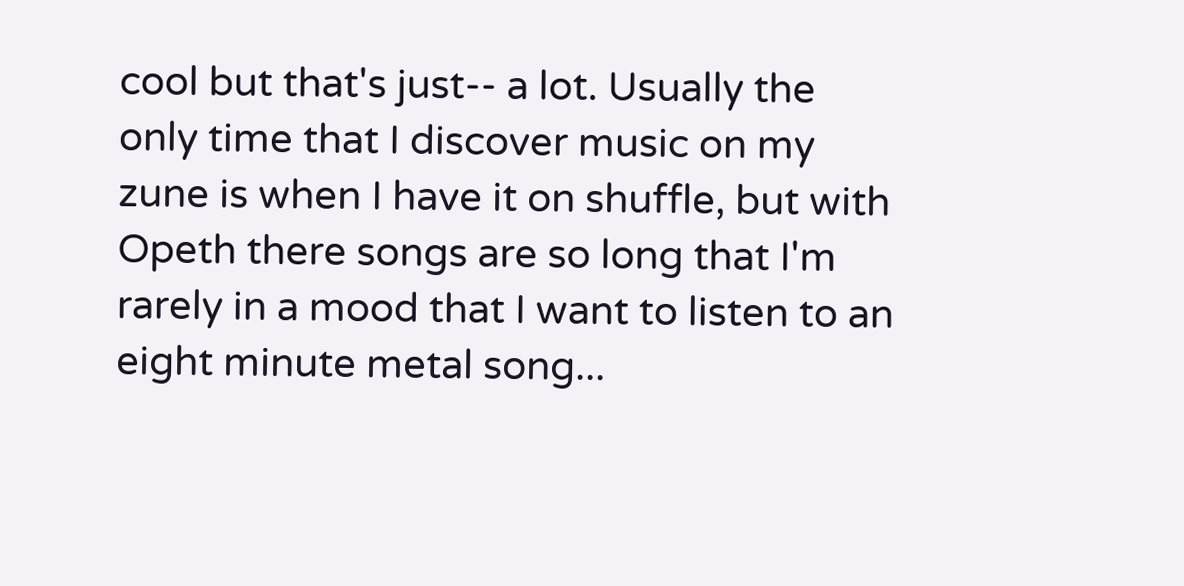cool but that's just-- a lot. Usually the only time that I discover music on my zune is when I have it on shuffle, but with Opeth there songs are so long that I'm rarely in a mood that I want to listen to an eight minute metal song...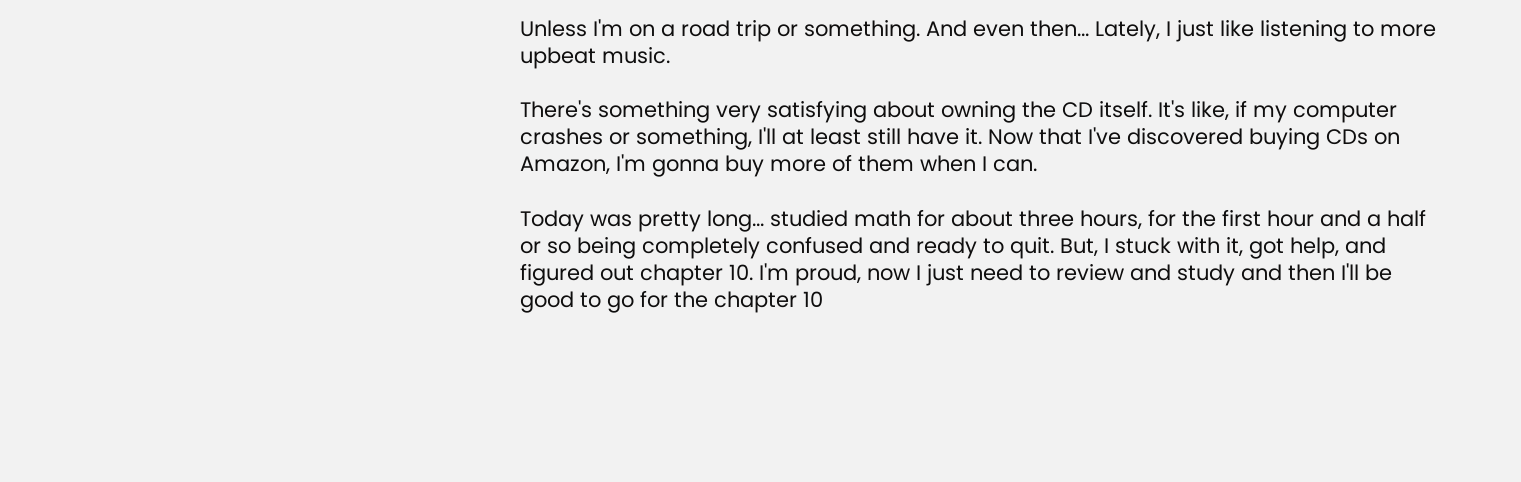Unless I'm on a road trip or something. And even then... Lately, I just like listening to more upbeat music.

There's something very satisfying about owning the CD itself. It's like, if my computer crashes or something, I'll at least still have it. Now that I've discovered buying CDs on Amazon, I'm gonna buy more of them when I can.

Today was pretty long... studied math for about three hours, for the first hour and a half or so being completely confused and ready to quit. But, I stuck with it, got help, and figured out chapter 10. I'm proud, now I just need to review and study and then I'll be good to go for the chapter 10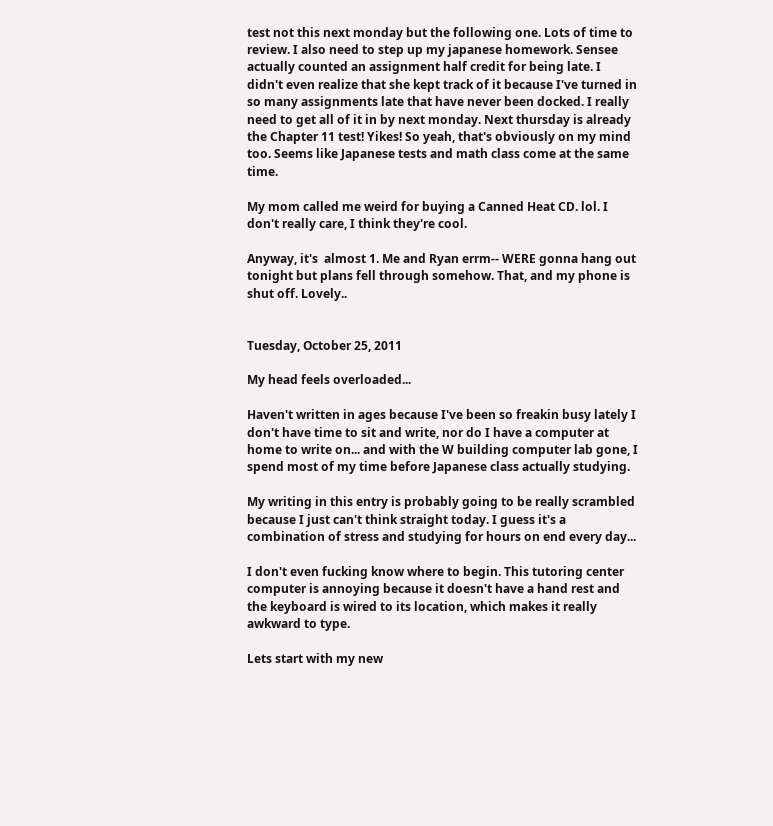test not this next monday but the following one. Lots of time to review. I also need to step up my japanese homework. Sensee actually counted an assignment half credit for being late. I didn't even realize that she kept track of it because I've turned in so many assignments late that have never been docked. I really need to get all of it in by next monday. Next thursday is already the Chapter 11 test! Yikes! So yeah, that's obviously on my mind too. Seems like Japanese tests and math class come at the same time.

My mom called me weird for buying a Canned Heat CD. lol. I don't really care, I think they're cool.

Anyway, it's  almost 1. Me and Ryan errm-- WERE gonna hang out tonight but plans fell through somehow. That, and my phone is shut off. Lovely..


Tuesday, October 25, 2011

My head feels overloaded...

Haven't written in ages because I've been so freakin busy lately I don't have time to sit and write, nor do I have a computer at home to write on... and with the W building computer lab gone, I spend most of my time before Japanese class actually studying.

My writing in this entry is probably going to be really scrambled because I just can't think straight today. I guess it's a combination of stress and studying for hours on end every day...

I don't even fucking know where to begin. This tutoring center computer is annoying because it doesn't have a hand rest and the keyboard is wired to its location, which makes it really awkward to type.

Lets start with my new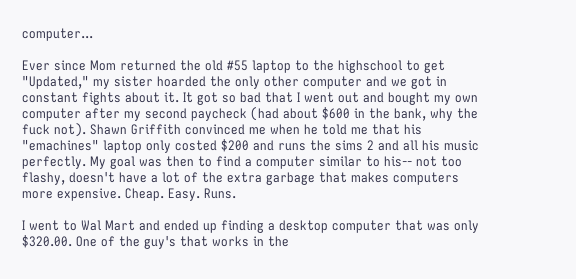computer...

Ever since Mom returned the old #55 laptop to the highschool to get "Updated," my sister hoarded the only other computer and we got in constant fights about it. It got so bad that I went out and bought my own computer after my second paycheck (had about $600 in the bank, why the fuck not). Shawn Griffith convinced me when he told me that his "emachines" laptop only costed $200 and runs the sims 2 and all his music perfectly. My goal was then to find a computer similar to his-- not too flashy, doesn't have a lot of the extra garbage that makes computers more expensive. Cheap. Easy. Runs.

I went to Wal Mart and ended up finding a desktop computer that was only $320.00. One of the guy's that works in the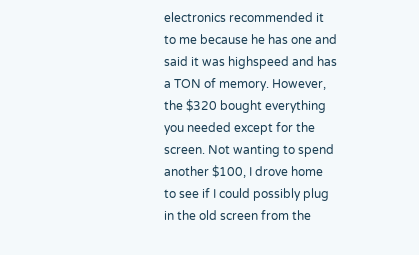electronics recommended it to me because he has one and said it was highspeed and has a TON of memory. However, the $320 bought everything you needed except for the screen. Not wanting to spend another $100, I drove home to see if I could possibly plug in the old screen from the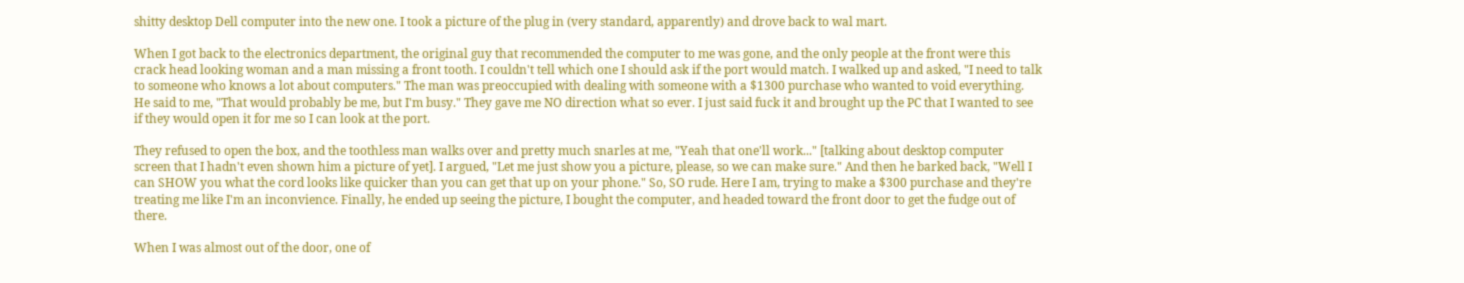shitty desktop Dell computer into the new one. I took a picture of the plug in (very standard, apparently) and drove back to wal mart.

When I got back to the electronics department, the original guy that recommended the computer to me was gone, and the only people at the front were this crack head looking woman and a man missing a front tooth. I couldn't tell which one I should ask if the port would match. I walked up and asked, "I need to talk to someone who knows a lot about computers." The man was preoccupied with dealing with someone with a $1300 purchase who wanted to void everything. He said to me, "That would probably be me, but I'm busy." They gave me NO direction what so ever. I just said fuck it and brought up the PC that I wanted to see if they would open it for me so I can look at the port.

They refused to open the box, and the toothless man walks over and pretty much snarles at me, "Yeah that one'll work..." [talking about desktop computer screen that I hadn't even shown him a picture of yet]. I argued, "Let me just show you a picture, please, so we can make sure." And then he barked back, "Well I can SHOW you what the cord looks like quicker than you can get that up on your phone." So, SO rude. Here I am, trying to make a $300 purchase and they're treating me like I'm an inconvience. Finally, he ended up seeing the picture, I bought the computer, and headed toward the front door to get the fudge out of there.

When I was almost out of the door, one of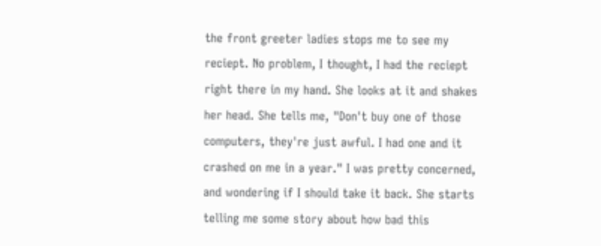the front greeter ladies stops me to see my reciept. No problem, I thought, I had the reciept right there in my hand. She looks at it and shakes her head. She tells me, "Don't buy one of those computers, they're just awful. I had one and it crashed on me in a year." I was pretty concerned, and wondering if I should take it back. She starts telling me some story about how bad this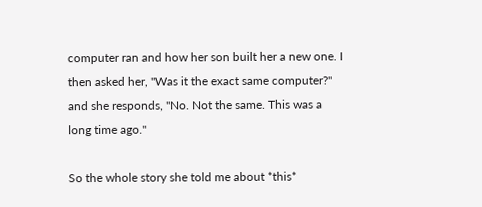computer ran and how her son built her a new one. I then asked her, "Was it the exact same computer?" and she responds, "No. Not the same. This was a long time ago."

So the whole story she told me about *this*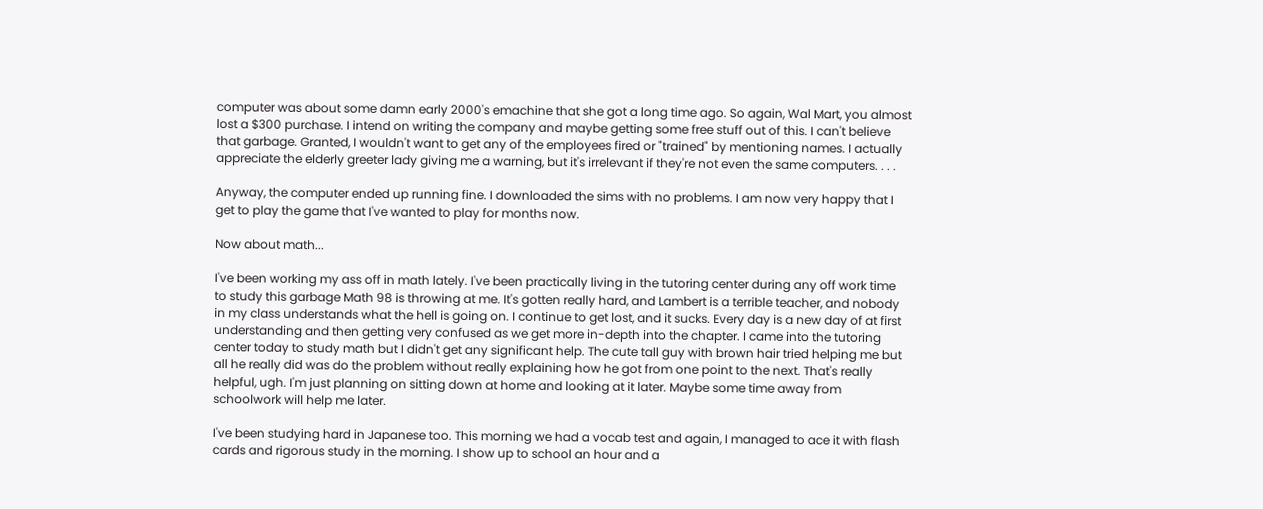computer was about some damn early 2000's emachine that she got a long time ago. So again, Wal Mart, you almost lost a $300 purchase. I intend on writing the company and maybe getting some free stuff out of this. I can't believe that garbage. Granted, I wouldn't want to get any of the employees fired or "trained" by mentioning names. I actually appreciate the elderly greeter lady giving me a warning, but it's irrelevant if they're not even the same computers. . . .

Anyway, the computer ended up running fine. I downloaded the sims with no problems. I am now very happy that I get to play the game that I've wanted to play for months now.

Now about math...

I've been working my ass off in math lately. I've been practically living in the tutoring center during any off work time to study this garbage Math 98 is throwing at me. It's gotten really hard, and Lambert is a terrible teacher, and nobody in my class understands what the hell is going on. I continue to get lost, and it sucks. Every day is a new day of at first understanding and then getting very confused as we get more in-depth into the chapter. I came into the tutoring center today to study math but I didn't get any significant help. The cute tall guy with brown hair tried helping me but all he really did was do the problem without really explaining how he got from one point to the next. That's really helpful, ugh. I'm just planning on sitting down at home and looking at it later. Maybe some time away from schoolwork will help me later.

I've been studying hard in Japanese too. This morning we had a vocab test and again, I managed to ace it with flash cards and rigorous study in the morning. I show up to school an hour and a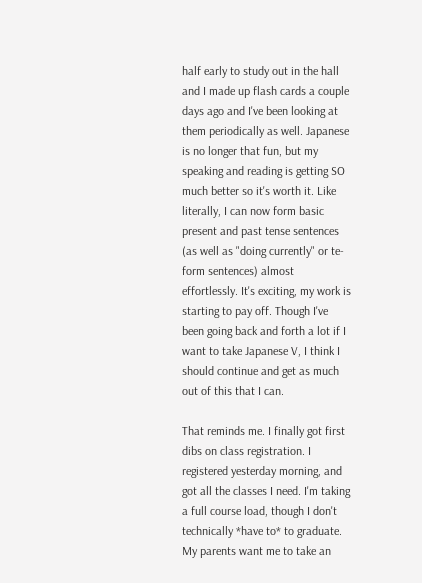half early to study out in the hall and I made up flash cards a couple days ago and I've been looking at them periodically as well. Japanese is no longer that fun, but my speaking and reading is getting SO much better so it's worth it. Like literally, I can now form basic present and past tense sentences (as well as "doing currently" or te-form sentences) almost effortlessly. It's exciting, my work is starting to pay off. Though I've been going back and forth a lot if I want to take Japanese V, I think I should continue and get as much out of this that I can.

That reminds me. I finally got first dibs on class registration. I registered yesterday morning, and got all the classes I need. I'm taking a full course load, though I don't technically *have to* to graduate. My parents want me to take an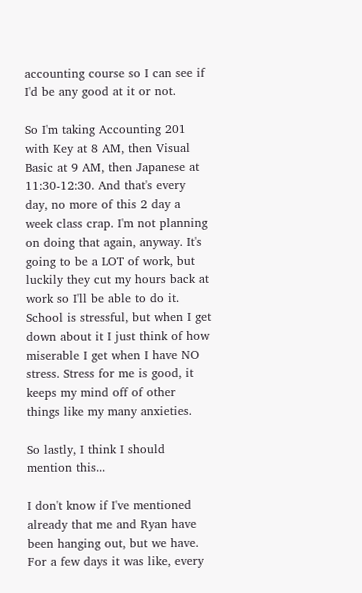accounting course so I can see if I'd be any good at it or not.

So I'm taking Accounting 201 with Key at 8 AM, then Visual Basic at 9 AM, then Japanese at 11:30-12:30. And that's every day, no more of this 2 day a week class crap. I'm not planning on doing that again, anyway. It's going to be a LOT of work, but luckily they cut my hours back at work so I'll be able to do it. School is stressful, but when I get down about it I just think of how miserable I get when I have NO stress. Stress for me is good, it keeps my mind off of other things like my many anxieties.

So lastly, I think I should mention this...

I don't know if I've mentioned already that me and Ryan have been hanging out, but we have. For a few days it was like, every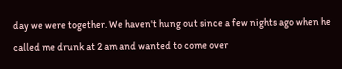day we were together. We haven't hung out since a few nights ago when he called me drunk at 2 am and wanted to come over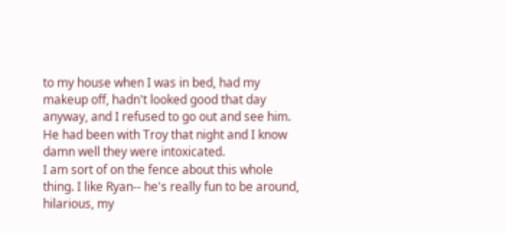to my house when I was in bed, had my makeup off, hadn't looked good that day anyway, and I refused to go out and see him. He had been with Troy that night and I know damn well they were intoxicated.
I am sort of on the fence about this whole thing. I like Ryan-- he's really fun to be around, hilarious, my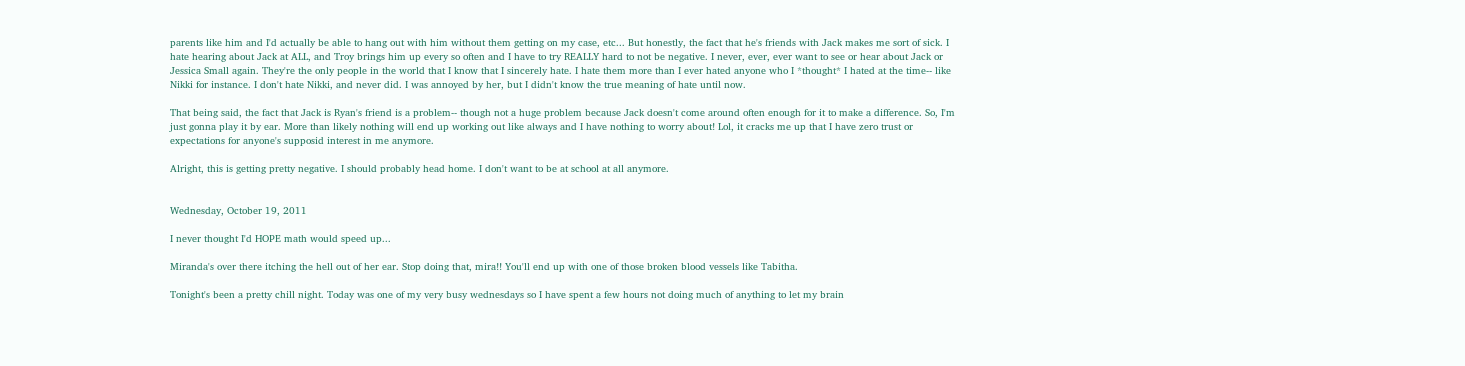parents like him and I'd actually be able to hang out with him without them getting on my case, etc... But honestly, the fact that he's friends with Jack makes me sort of sick. I hate hearing about Jack at ALL, and Troy brings him up every so often and I have to try REALLY hard to not be negative. I never, ever, ever want to see or hear about Jack or Jessica Small again. They're the only people in the world that I know that I sincerely hate. I hate them more than I ever hated anyone who I *thought* I hated at the time-- like Nikki for instance. I don't hate Nikki, and never did. I was annoyed by her, but I didn't know the true meaning of hate until now.

That being said, the fact that Jack is Ryan's friend is a problem-- though not a huge problem because Jack doesn't come around often enough for it to make a difference. So, I'm just gonna play it by ear. More than likely nothing will end up working out like always and I have nothing to worry about! Lol, it cracks me up that I have zero trust or expectations for anyone's supposid interest in me anymore.

Alright, this is getting pretty negative. I should probably head home. I don't want to be at school at all anymore.


Wednesday, October 19, 2011

I never thought I'd HOPE math would speed up...

Miranda's over there itching the hell out of her ear. Stop doing that, mira!! You'll end up with one of those broken blood vessels like Tabitha.

Tonight's been a pretty chill night. Today was one of my very busy wednesdays so I have spent a few hours not doing much of anything to let my brain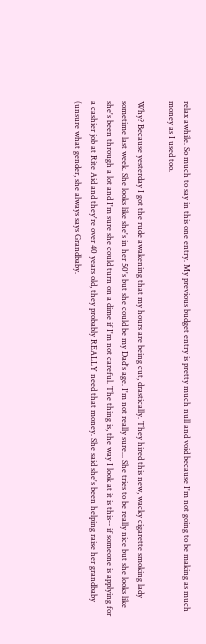relax awhile. So much to say in this one entry. My previous budget entry is pretty much null and void because I'm not going to be making as much money as I used too.

Why? Because yesterday I got the rude awakening that my hours are being cut, drastically. They hired this new, wacky cigarette smoking lady sometime last week. She looks like she's in her 50's but she could be my Dad's age. I'm not really sure... She tries to be really nice but she looks like she's been through a lot and I'm sure she could turn on a dime if I'm not careful. The thing is, the way I look at it is this-- if someone is applying for a cashier job at Rite Aid and they're over 40 years old, they probably REALLY need that money. She said she's been helping raise her grandbaby (unsure what gender, she always says Grandbaby.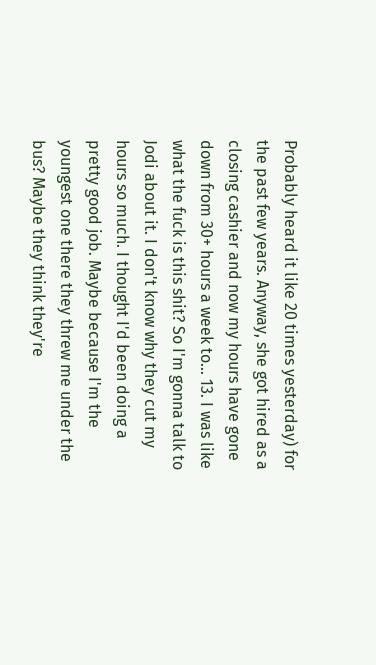Probably heard it like 20 times yesterday) for the past few years. Anyway, she got hired as a closing cashier and now my hours have gone down from 30+ hours a week to... 13. I was like what the fuck is this shit? So I'm gonna talk to Jodi about it. I don't know why they cut my hours so much. I thought I'd been doing a pretty good job. Maybe because I'm the youngest one there they threw me under the bus? Maybe they think they're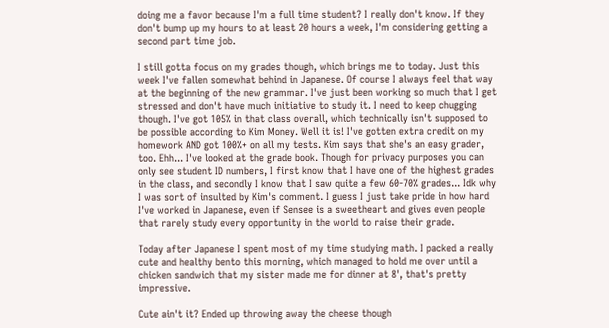doing me a favor because I'm a full time student? I really don't know. If they don't bump up my hours to at least 20 hours a week, I'm considering getting a second part time job.

I still gotta focus on my grades though, which brings me to today. Just this week I've fallen somewhat behind in Japanese. Of course I always feel that way at the beginning of the new grammar. I've just been working so much that I get stressed and don't have much initiative to study it. I need to keep chugging though. I've got 105% in that class overall, which technically isn't supposed to be possible according to Kim Money. Well it is! I've gotten extra credit on my homework AND got 100%+ on all my tests. Kim says that she's an easy grader, too. Ehh... I've looked at the grade book. Though for privacy purposes you can only see student ID numbers, I first know that I have one of the highest grades in the class, and secondly I know that I saw quite a few 60-70% grades... Idk why I was sort of insulted by Kim's comment. I guess I just take pride in how hard I've worked in Japanese, even if Sensee is a sweetheart and gives even people that rarely study every opportunity in the world to raise their grade.

Today after Japanese I spent most of my time studying math. I packed a really cute and healthy bento this morning, which managed to hold me over until a chicken sandwich that my sister made me for dinner at 8', that's pretty impressive.

Cute ain't it? Ended up throwing away the cheese though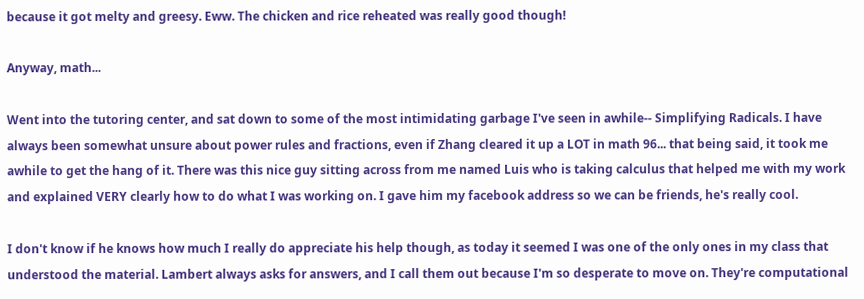because it got melty and greesy. Eww. The chicken and rice reheated was really good though!

Anyway, math...

Went into the tutoring center, and sat down to some of the most intimidating garbage I've seen in awhile-- Simplifying Radicals. I have always been somewhat unsure about power rules and fractions, even if Zhang cleared it up a LOT in math 96... that being said, it took me awhile to get the hang of it. There was this nice guy sitting across from me named Luis who is taking calculus that helped me with my work and explained VERY clearly how to do what I was working on. I gave him my facebook address so we can be friends, he's really cool.

I don't know if he knows how much I really do appreciate his help though, as today it seemed I was one of the only ones in my class that understood the material. Lambert always asks for answers, and I call them out because I'm so desperate to move on. They're computational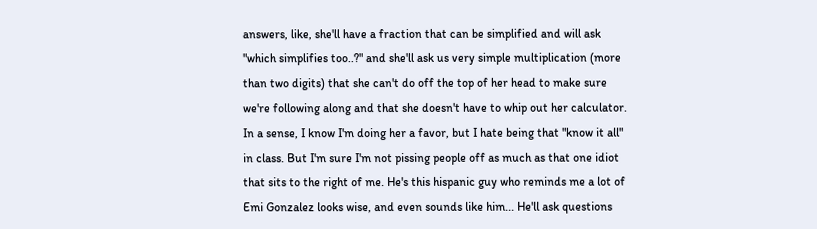answers, like, she'll have a fraction that can be simplified and will ask "which simplifies too..?" and she'll ask us very simple multiplication (more than two digits) that she can't do off the top of her head to make sure we're following along and that she doesn't have to whip out her calculator. In a sense, I know I'm doing her a favor, but I hate being that "know it all" in class. But I'm sure I'm not pissing people off as much as that one idiot that sits to the right of me. He's this hispanic guy who reminds me a lot of Emi Gonzalez looks wise, and even sounds like him... He'll ask questions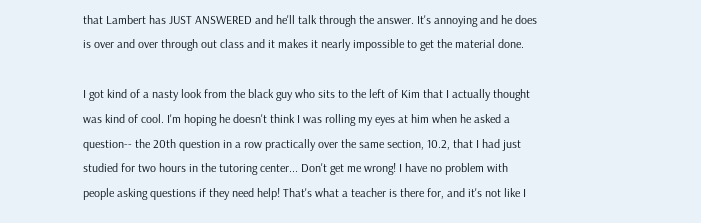that Lambert has JUST ANSWERED and he'll talk through the answer. It's annoying and he does is over and over through out class and it makes it nearly impossible to get the material done.

I got kind of a nasty look from the black guy who sits to the left of Kim that I actually thought was kind of cool. I'm hoping he doesn't think I was rolling my eyes at him when he asked a question-- the 20th question in a row practically over the same section, 10.2, that I had just studied for two hours in the tutoring center... Don't get me wrong! I have no problem with people asking questions if they need help! That's what a teacher is there for, and it's not like I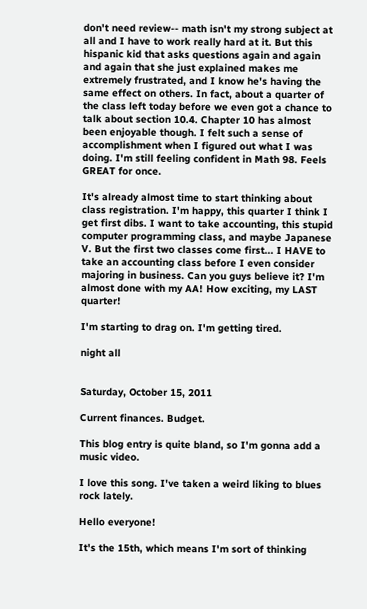don't need review-- math isn't my strong subject at all and I have to work really hard at it. But this hispanic kid that asks questions again and again and again that she just explained makes me extremely frustrated, and I know he's having the same effect on others. In fact, about a quarter of the class left today before we even got a chance to talk about section 10.4. Chapter 10 has almost been enjoyable though. I felt such a sense of accomplishment when I figured out what I was doing. I'm still feeling confident in Math 98. Feels GREAT for once.

It's already almost time to start thinking about class registration. I'm happy, this quarter I think I get first dibs. I want to take accounting, this stupid computer programming class, and maybe Japanese V. But the first two classes come first... I HAVE to take an accounting class before I even consider majoring in business. Can you guys believe it? I'm almost done with my AA! How exciting, my LAST quarter!

I'm starting to drag on. I'm getting tired.

night all


Saturday, October 15, 2011

Current finances. Budget.

This blog entry is quite bland, so I'm gonna add a music video.

I love this song. I've taken a weird liking to blues rock lately.

Hello everyone!

It's the 15th, which means I'm sort of thinking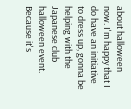about halloween now. I'm happy that I do have an initiative to dress up, gonna be helping with the Japanese club halloween event. Because it's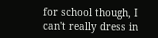for school though, I can't really dress in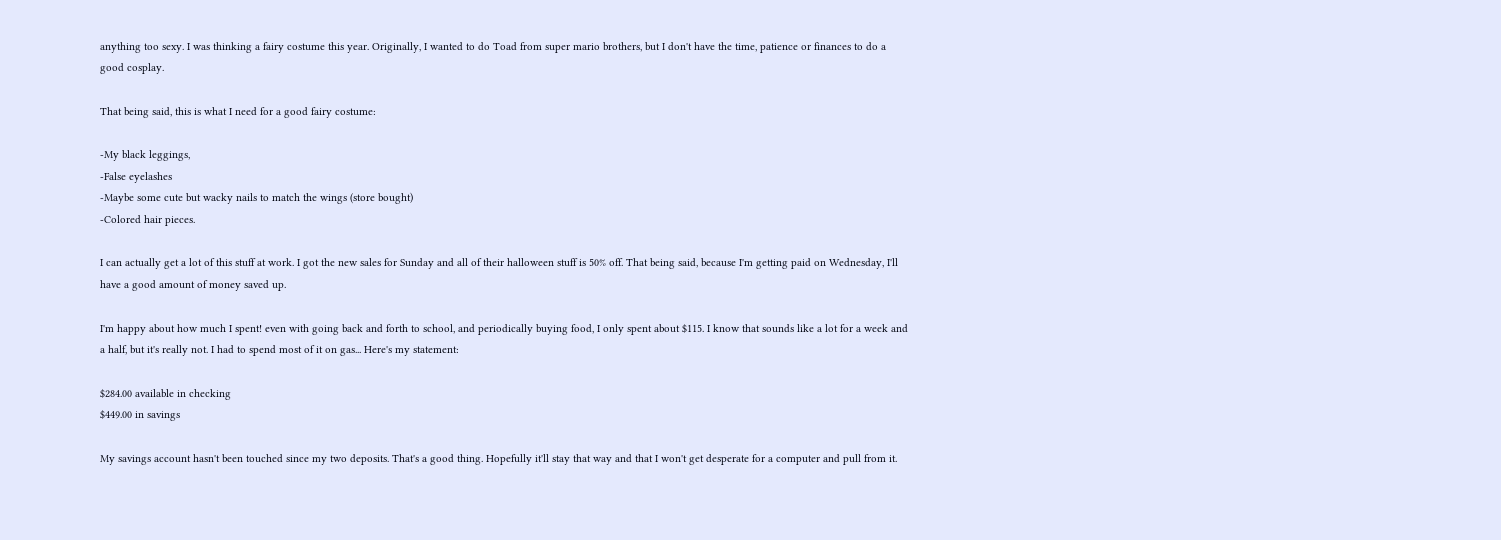anything too sexy. I was thinking a fairy costume this year. Originally, I wanted to do Toad from super mario brothers, but I don't have the time, patience or finances to do a good cosplay.

That being said, this is what I need for a good fairy costume:

-My black leggings,
-False eyelashes
-Maybe some cute but wacky nails to match the wings (store bought)
-Colored hair pieces.

I can actually get a lot of this stuff at work. I got the new sales for Sunday and all of their halloween stuff is 50% off. That being said, because I'm getting paid on Wednesday, I'll have a good amount of money saved up.

I'm happy about how much I spent! even with going back and forth to school, and periodically buying food, I only spent about $115. I know that sounds like a lot for a week and a half, but it's really not. I had to spend most of it on gas... Here's my statement:

$284.00 available in checking
$449.00 in savings

My savings account hasn't been touched since my two deposits. That's a good thing. Hopefully it'll stay that way and that I won't get desperate for a computer and pull from it.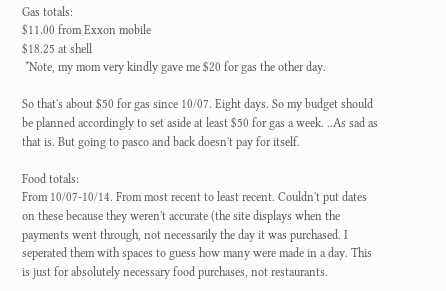Gas totals:
$11.00 from Exxon mobile
$18.25 at shell
 *Note, my mom very kindly gave me $20 for gas the other day.

So that's about $50 for gas since 10/07. Eight days. So my budget should be planned accordingly to set aside at least $50 for gas a week. ..As sad as that is. But going to pasco and back doesn't pay for itself.

Food totals:
From 10/07-10/14. From most recent to least recent. Couldn't put dates on these because they weren't accurate (the site displays when the payments went through, not necessarily the day it was purchased. I seperated them with spaces to guess how many were made in a day. This is just for absolutely necessary food purchases, not restaurants.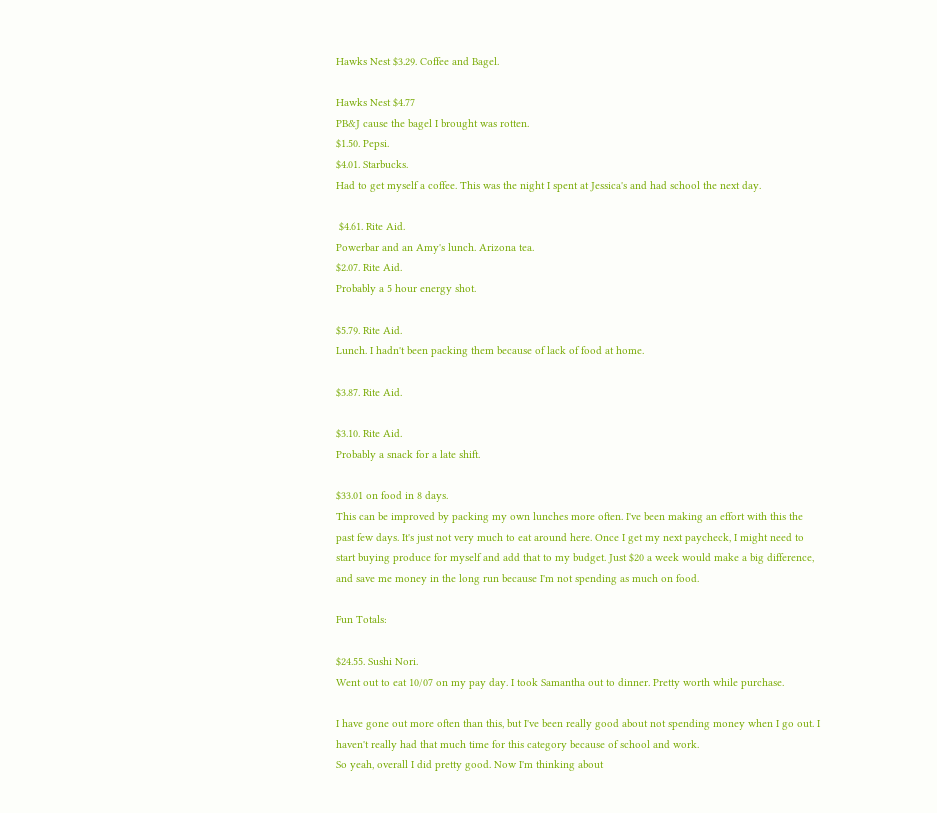Hawks Nest $3.29. Coffee and Bagel.

Hawks Nest $4.77
PB&J cause the bagel I brought was rotten.
$1.50. Pepsi.
$4.01. Starbucks.
Had to get myself a coffee. This was the night I spent at Jessica's and had school the next day.

 $4.61. Rite Aid.
Powerbar and an Amy's lunch. Arizona tea.
$2.07. Rite Aid.
Probably a 5 hour energy shot.

$5.79. Rite Aid.
Lunch. I hadn't been packing them because of lack of food at home.

$3.87. Rite Aid.

$3.10. Rite Aid.
Probably a snack for a late shift.

$33.01 on food in 8 days.
This can be improved by packing my own lunches more often. I've been making an effort with this the past few days. It's just not very much to eat around here. Once I get my next paycheck, I might need to start buying produce for myself and add that to my budget. Just $20 a week would make a big difference, and save me money in the long run because I'm not spending as much on food.

Fun Totals:

$24.55. Sushi Nori.
Went out to eat 10/07 on my pay day. I took Samantha out to dinner. Pretty worth while purchase.

I have gone out more often than this, but I've been really good about not spending money when I go out. I haven't really had that much time for this category because of school and work.
So yeah, overall I did pretty good. Now I'm thinking about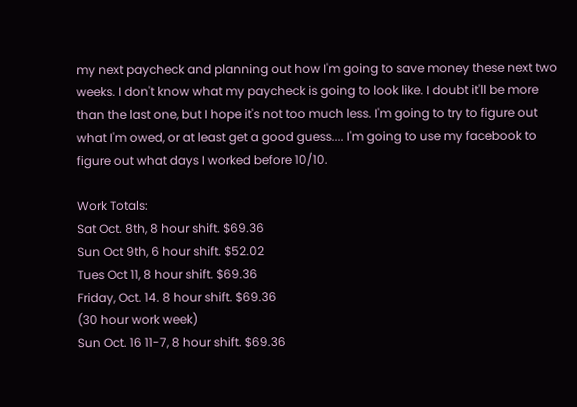my next paycheck and planning out how I'm going to save money these next two weeks. I don't know what my paycheck is going to look like. I doubt it'll be more than the last one, but I hope it's not too much less. I'm going to try to figure out what I'm owed, or at least get a good guess.... I'm going to use my facebook to figure out what days I worked before 10/10.

Work Totals:
Sat Oct. 8th, 8 hour shift. $69.36
Sun Oct 9th, 6 hour shift. $52.02
Tues Oct 11, 8 hour shift. $69.36
Friday, Oct. 14. 8 hour shift. $69.36
(30 hour work week)
Sun Oct. 16 11-7, 8 hour shift. $69.36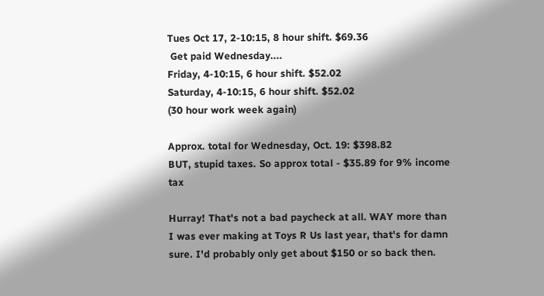Tues Oct 17, 2-10:15, 8 hour shift. $69.36
 Get paid Wednesday....
Friday, 4-10:15, 6 hour shift. $52.02
Saturday, 4-10:15, 6 hour shift. $52.02
(30 hour work week again)

Approx. total for Wednesday, Oct. 19: $398.82
BUT, stupid taxes. So approx total - $35.89 for 9% income tax

Hurray! That's not a bad paycheck at all. WAY more than I was ever making at Toys R Us last year, that's for damn sure. I'd probably only get about $150 or so back then.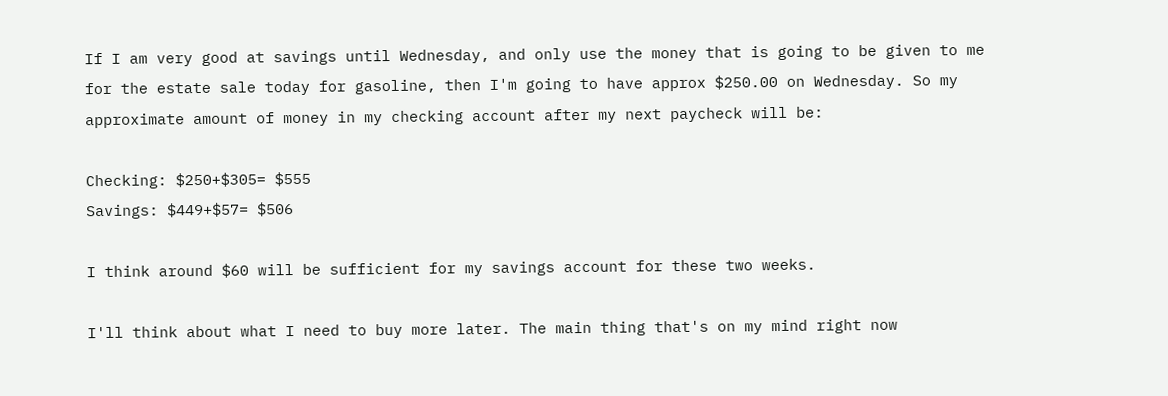If I am very good at savings until Wednesday, and only use the money that is going to be given to me for the estate sale today for gasoline, then I'm going to have approx $250.00 on Wednesday. So my approximate amount of money in my checking account after my next paycheck will be:

Checking: $250+$305= $555
Savings: $449+$57= $506

I think around $60 will be sufficient for my savings account for these two weeks.

I'll think about what I need to buy more later. The main thing that's on my mind right now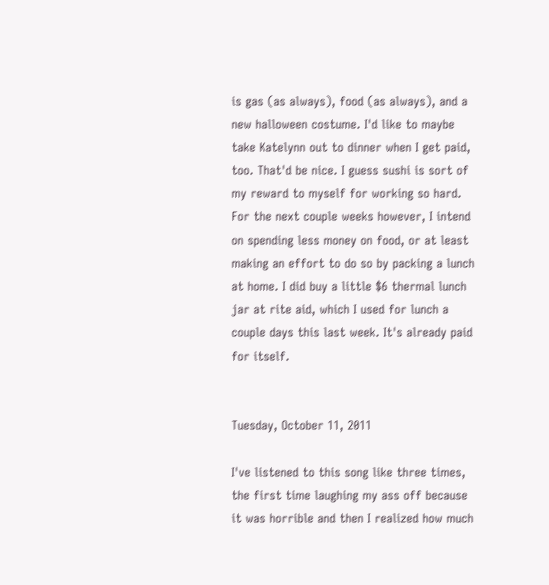is gas (as always), food (as always), and a new halloween costume. I'd like to maybe take Katelynn out to dinner when I get paid, too. That'd be nice. I guess sushi is sort of my reward to myself for working so hard. For the next couple weeks however, I intend on spending less money on food, or at least making an effort to do so by packing a lunch at home. I did buy a little $6 thermal lunch jar at rite aid, which I used for lunch a couple days this last week. It's already paid for itself.


Tuesday, October 11, 2011

I've listened to this song like three times, the first time laughing my ass off because it was horrible and then I realized how much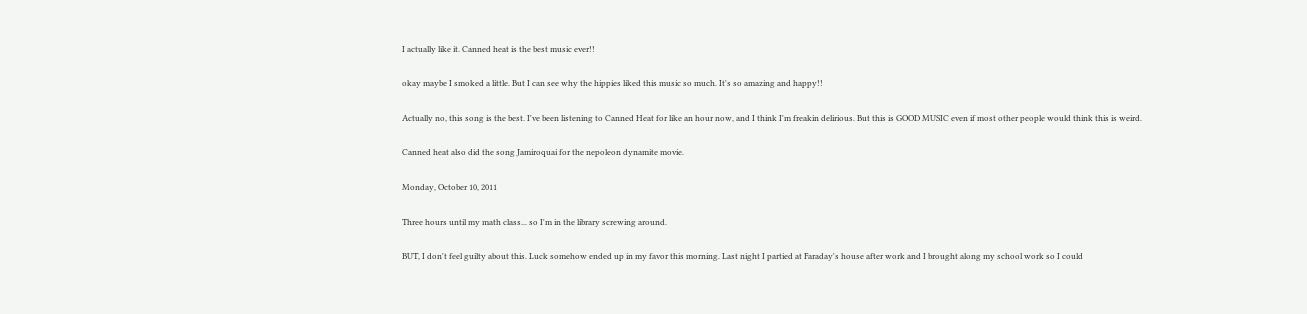I actually like it. Canned heat is the best music ever!!

okay maybe I smoked a little. But I can see why the hippies liked this music so much. It's so amazing and happy!!

Actually no, this song is the best. I've been listening to Canned Heat for like an hour now, and I think I'm freakin delirious. But this is GOOD MUSIC even if most other people would think this is weird.

Canned heat also did the song Jamiroquai for the nepoleon dynamite movie.

Monday, October 10, 2011

Three hours until my math class... so I'm in the library screwing around.

BUT, I don't feel guilty about this. Luck somehow ended up in my favor this morning. Last night I partied at Faraday's house after work and I brought along my school work so I could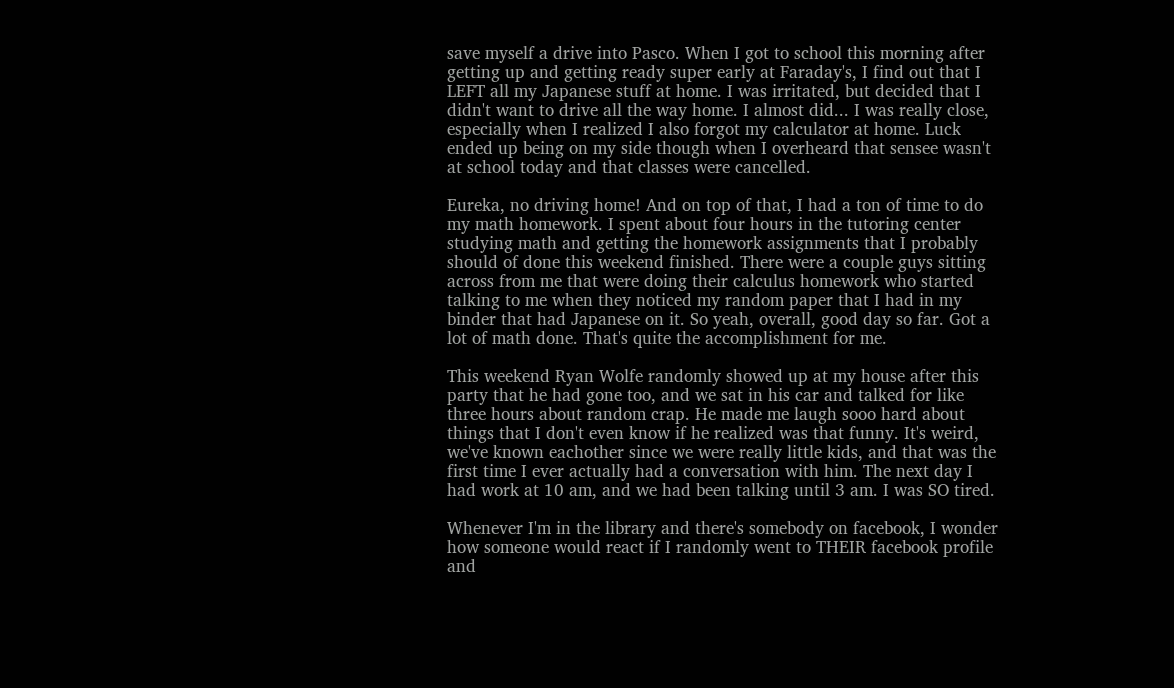save myself a drive into Pasco. When I got to school this morning after getting up and getting ready super early at Faraday's, I find out that I LEFT all my Japanese stuff at home. I was irritated, but decided that I didn't want to drive all the way home. I almost did... I was really close, especially when I realized I also forgot my calculator at home. Luck ended up being on my side though when I overheard that sensee wasn't at school today and that classes were cancelled.

Eureka, no driving home! And on top of that, I had a ton of time to do my math homework. I spent about four hours in the tutoring center studying math and getting the homework assignments that I probably should of done this weekend finished. There were a couple guys sitting across from me that were doing their calculus homework who started talking to me when they noticed my random paper that I had in my binder that had Japanese on it. So yeah, overall, good day so far. Got a lot of math done. That's quite the accomplishment for me.

This weekend Ryan Wolfe randomly showed up at my house after this party that he had gone too, and we sat in his car and talked for like three hours about random crap. He made me laugh sooo hard about things that I don't even know if he realized was that funny. It's weird, we've known eachother since we were really little kids, and that was the first time I ever actually had a conversation with him. The next day I had work at 10 am, and we had been talking until 3 am. I was SO tired.

Whenever I'm in the library and there's somebody on facebook, I wonder how someone would react if I randomly went to THEIR facebook profile and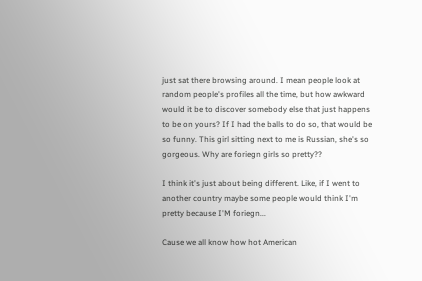just sat there browsing around. I mean people look at random people's profiles all the time, but how awkward would it be to discover somebody else that just happens to be on yours? If I had the balls to do so, that would be so funny. This girl sitting next to me is Russian, she's so gorgeous. Why are foriegn girls so pretty??

I think it's just about being different. Like, if I went to another country maybe some people would think I'm pretty because I'M foriegn...

Cause we all know how hot American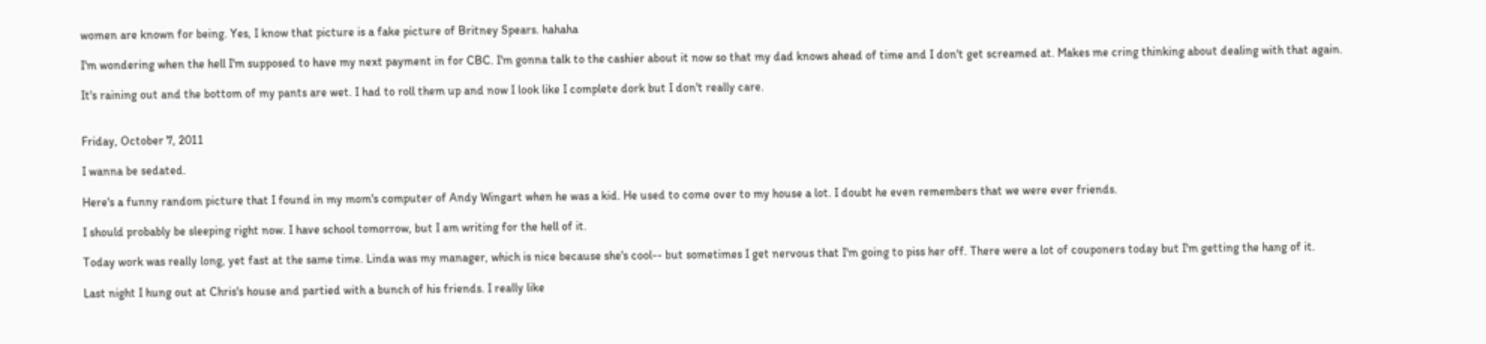women are known for being. Yes, I know that picture is a fake picture of Britney Spears. hahaha

I'm wondering when the hell I'm supposed to have my next payment in for CBC. I'm gonna talk to the cashier about it now so that my dad knows ahead of time and I don't get screamed at. Makes me cring thinking about dealing with that again.

It's raining out and the bottom of my pants are wet. I had to roll them up and now I look like I complete dork but I don't really care.


Friday, October 7, 2011

I wanna be sedated.

Here's a funny random picture that I found in my mom's computer of Andy Wingart when he was a kid. He used to come over to my house a lot. I doubt he even remembers that we were ever friends.

I should probably be sleeping right now. I have school tomorrow, but I am writing for the hell of it.

Today work was really long, yet fast at the same time. Linda was my manager, which is nice because she's cool-- but sometimes I get nervous that I'm going to piss her off. There were a lot of couponers today but I'm getting the hang of it.

Last night I hung out at Chris's house and partied with a bunch of his friends. I really like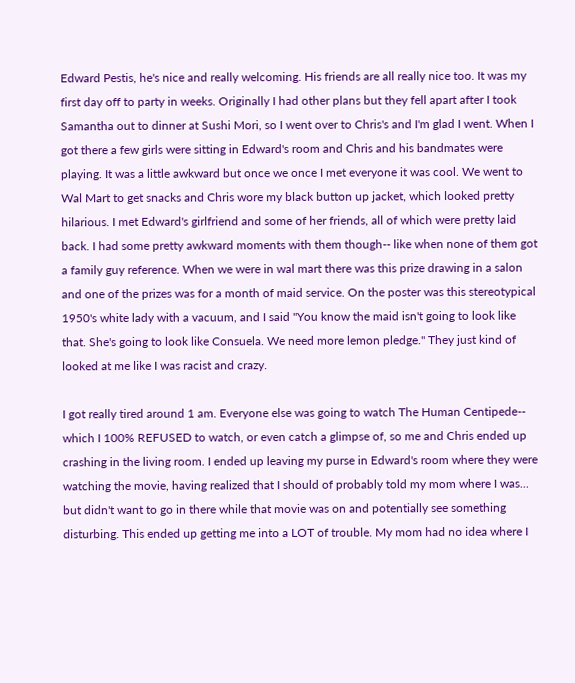Edward Pestis, he's nice and really welcoming. His friends are all really nice too. It was my first day off to party in weeks. Originally I had other plans but they fell apart after I took Samantha out to dinner at Sushi Mori, so I went over to Chris's and I'm glad I went. When I got there a few girls were sitting in Edward's room and Chris and his bandmates were playing. It was a little awkward but once we once I met everyone it was cool. We went to Wal Mart to get snacks and Chris wore my black button up jacket, which looked pretty hilarious. I met Edward's girlfriend and some of her friends, all of which were pretty laid back. I had some pretty awkward moments with them though-- like when none of them got a family guy reference. When we were in wal mart there was this prize drawing in a salon and one of the prizes was for a month of maid service. On the poster was this stereotypical 1950's white lady with a vacuum, and I said "You know the maid isn't going to look like that. She's going to look like Consuela. We need more lemon pledge." They just kind of looked at me like I was racist and crazy.

I got really tired around 1 am. Everyone else was going to watch The Human Centipede-- which I 100% REFUSED to watch, or even catch a glimpse of, so me and Chris ended up crashing in the living room. I ended up leaving my purse in Edward's room where they were watching the movie, having realized that I should of probably told my mom where I was... but didn't want to go in there while that movie was on and potentially see something disturbing. This ended up getting me into a LOT of trouble. My mom had no idea where I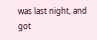was last night, and got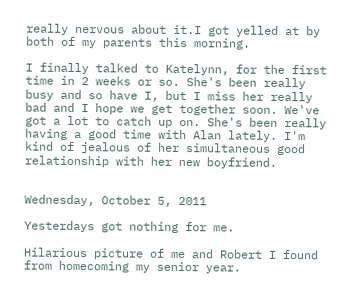really nervous about it.I got yelled at by both of my parents this morning.

I finally talked to Katelynn, for the first time in 2 weeks or so. She's been really busy and so have I, but I miss her really bad and I hope we get together soon. We've got a lot to catch up on. She's been really having a good time with Alan lately. I'm kind of jealous of her simultaneous good relationship with her new boyfriend.


Wednesday, October 5, 2011

Yesterdays got nothing for me.

Hilarious picture of me and Robert I found from homecoming my senior year.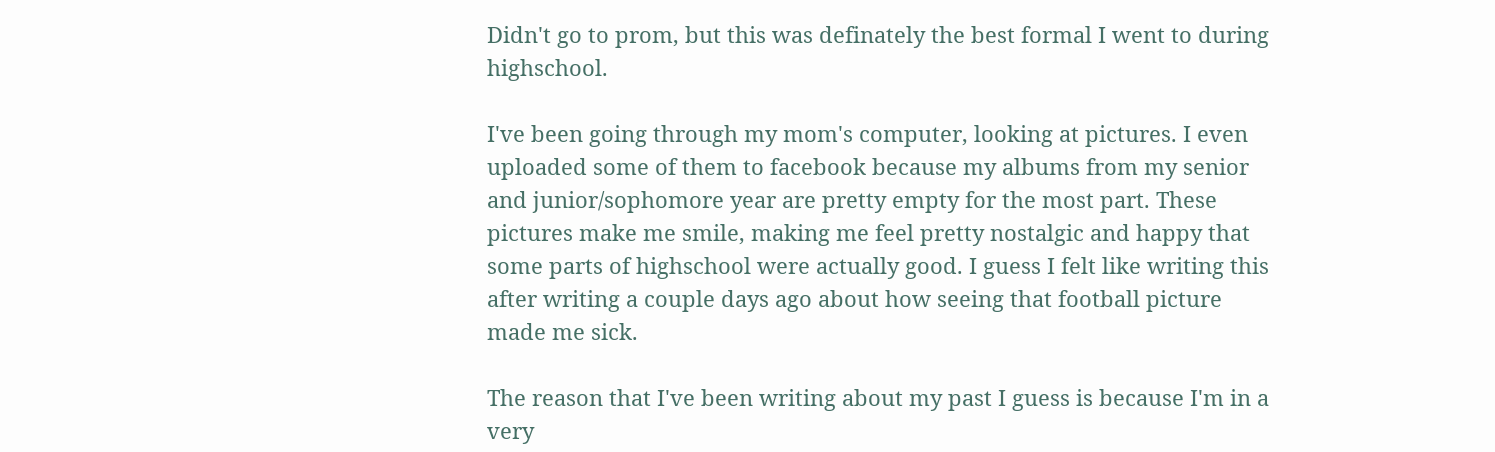Didn't go to prom, but this was definately the best formal I went to during highschool.

I've been going through my mom's computer, looking at pictures. I even uploaded some of them to facebook because my albums from my senior and junior/sophomore year are pretty empty for the most part. These pictures make me smile, making me feel pretty nostalgic and happy that some parts of highschool were actually good. I guess I felt like writing this after writing a couple days ago about how seeing that football picture made me sick.

The reason that I've been writing about my past I guess is because I'm in a very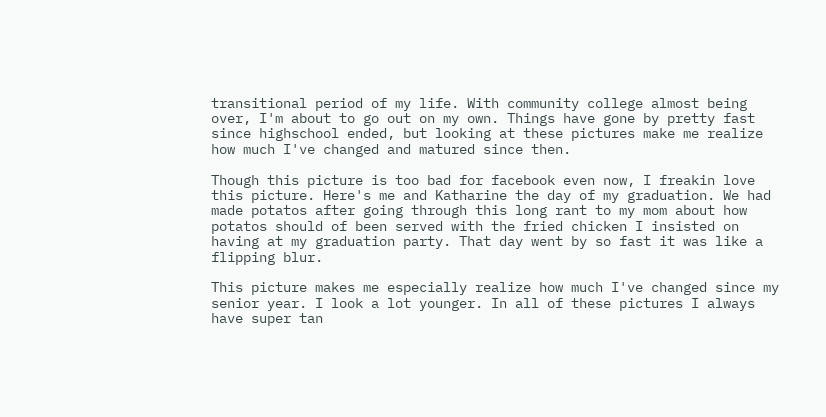transitional period of my life. With community college almost being over, I'm about to go out on my own. Things have gone by pretty fast since highschool ended, but looking at these pictures make me realize how much I've changed and matured since then.

Though this picture is too bad for facebook even now, I freakin love this picture. Here's me and Katharine the day of my graduation. We had made potatos after going through this long rant to my mom about how potatos should of been served with the fried chicken I insisted on having at my graduation party. That day went by so fast it was like a flipping blur.

This picture makes me especially realize how much I've changed since my senior year. I look a lot younger. In all of these pictures I always have super tan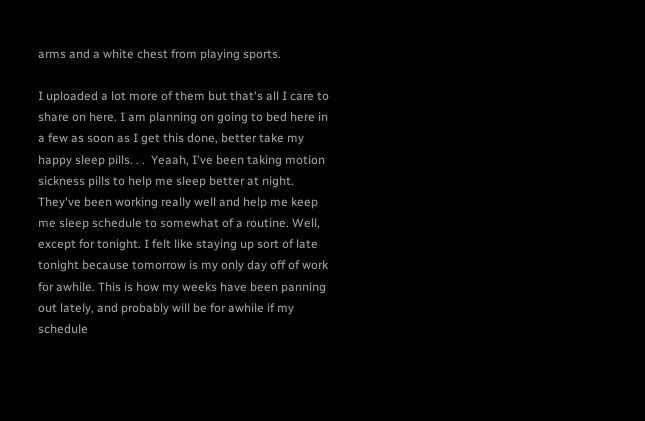arms and a white chest from playing sports.

I uploaded a lot more of them but that's all I care to share on here. I am planning on going to bed here in a few as soon as I get this done, better take my happy sleep pills. . .  Yeaah, I've been taking motion sickness pills to help me sleep better at night. They've been working really well and help me keep me sleep schedule to somewhat of a routine. Well, except for tonight. I felt like staying up sort of late tonight because tomorrow is my only day off of work for awhile. This is how my weeks have been panning out lately, and probably will be for awhile if my schedule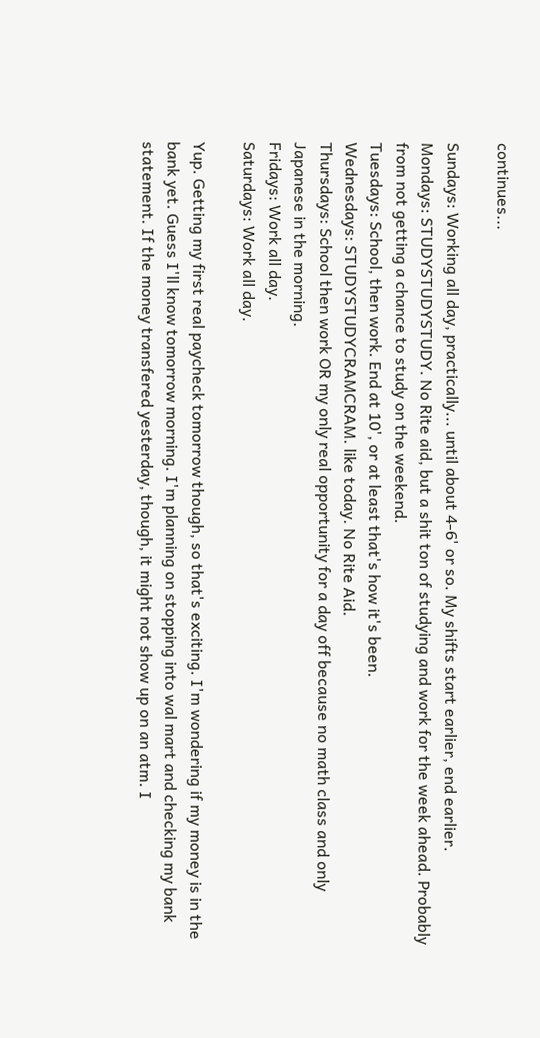continues...

Sundays: Working all day, practically... until about 4-6' or so. My shifts start earlier, end earlier.
Mondays: STUDYSTUDYSTUDY. No Rite aid, but a shit ton of studying and work for the week ahead. Probably from not getting a chance to study on the weekend.
Tuesdays: School, then work. End at 10', or at least that's how it's been.
Wednesdays: STUDYSTUDYCRAMCRAM. like today. No Rite Aid.
Thursdays: School then work OR my only real opportunity for a day off because no math class and only Japanese in the morning.
Fridays: Work all day.
Saturdays: Work all day.

Yup. Getting my first real paycheck tomorrow though, so that's exciting. I'm wondering if my money is in the bank yet. Guess I'll know tomorrow morning. I'm planning on stopping into wal mart and checking my bank statement. If the money transfered yesterday, though, it might not show up on an atm. I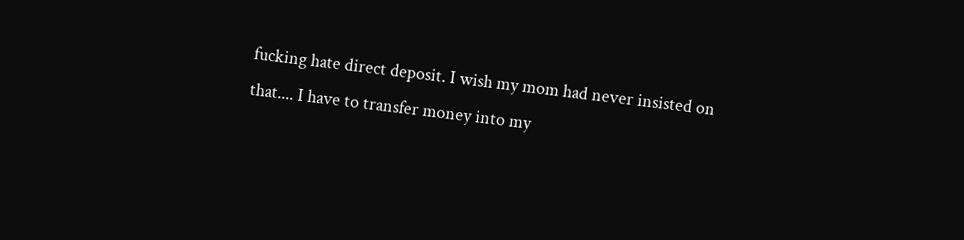fucking hate direct deposit. I wish my mom had never insisted on that.... I have to transfer money into my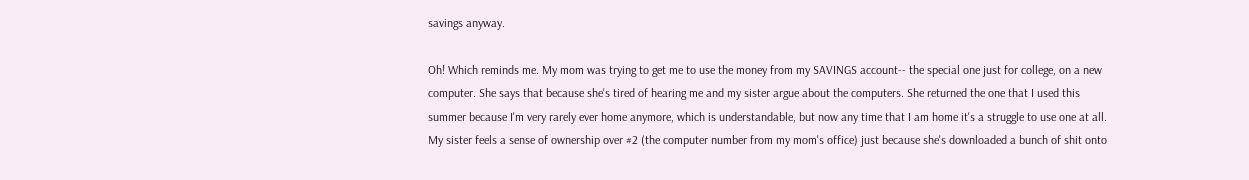savings anyway.

Oh! Which reminds me. My mom was trying to get me to use the money from my SAVINGS account-- the special one just for college, on a new computer. She says that because she's tired of hearing me and my sister argue about the computers. She returned the one that I used this summer because I'm very rarely ever home anymore, which is understandable, but now any time that I am home it's a struggle to use one at all. My sister feels a sense of ownership over #2 (the computer number from my mom's office) just because she's downloaded a bunch of shit onto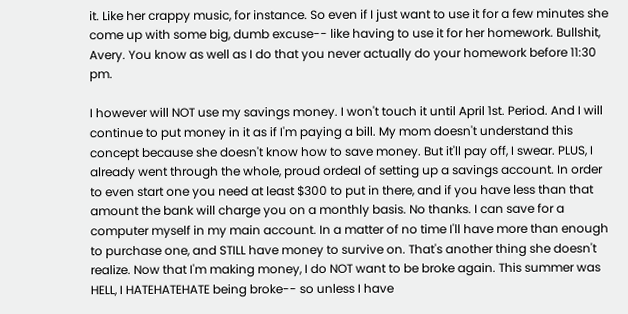it. Like her crappy music, for instance. So even if I just want to use it for a few minutes she come up with some big, dumb excuse-- like having to use it for her homework. Bullshit, Avery. You know as well as I do that you never actually do your homework before 11:30 pm.

I however will NOT use my savings money. I won't touch it until April 1st. Period. And I will continue to put money in it as if I'm paying a bill. My mom doesn't understand this concept because she doesn't know how to save money. But it'll pay off, I swear. PLUS, I already went through the whole, proud ordeal of setting up a savings account. In order to even start one you need at least $300 to put in there, and if you have less than that amount the bank will charge you on a monthly basis. No thanks. I can save for a computer myself in my main account. In a matter of no time I'll have more than enough to purchase one, and STILL have money to survive on. That's another thing she doesn't realize. Now that I'm making money, I do NOT want to be broke again. This summer was HELL, I HATEHATEHATE being broke-- so unless I have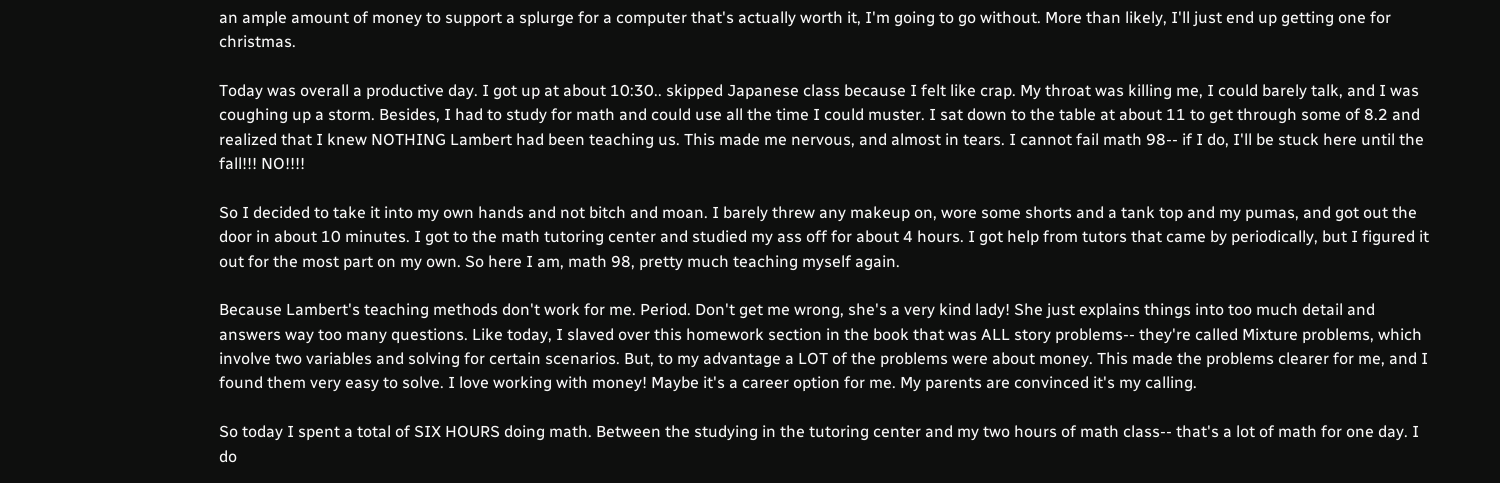an ample amount of money to support a splurge for a computer that's actually worth it, I'm going to go without. More than likely, I'll just end up getting one for christmas.

Today was overall a productive day. I got up at about 10:30.. skipped Japanese class because I felt like crap. My throat was killing me, I could barely talk, and I was coughing up a storm. Besides, I had to study for math and could use all the time I could muster. I sat down to the table at about 11 to get through some of 8.2 and realized that I knew NOTHING Lambert had been teaching us. This made me nervous, and almost in tears. I cannot fail math 98-- if I do, I'll be stuck here until the fall!!! NO!!!!

So I decided to take it into my own hands and not bitch and moan. I barely threw any makeup on, wore some shorts and a tank top and my pumas, and got out the door in about 10 minutes. I got to the math tutoring center and studied my ass off for about 4 hours. I got help from tutors that came by periodically, but I figured it out for the most part on my own. So here I am, math 98, pretty much teaching myself again.

Because Lambert's teaching methods don't work for me. Period. Don't get me wrong, she's a very kind lady! She just explains things into too much detail and answers way too many questions. Like today, I slaved over this homework section in the book that was ALL story problems-- they're called Mixture problems, which involve two variables and solving for certain scenarios. But, to my advantage a LOT of the problems were about money. This made the problems clearer for me, and I found them very easy to solve. I love working with money! Maybe it's a career option for me. My parents are convinced it's my calling.

So today I spent a total of SIX HOURS doing math. Between the studying in the tutoring center and my two hours of math class-- that's a lot of math for one day. I do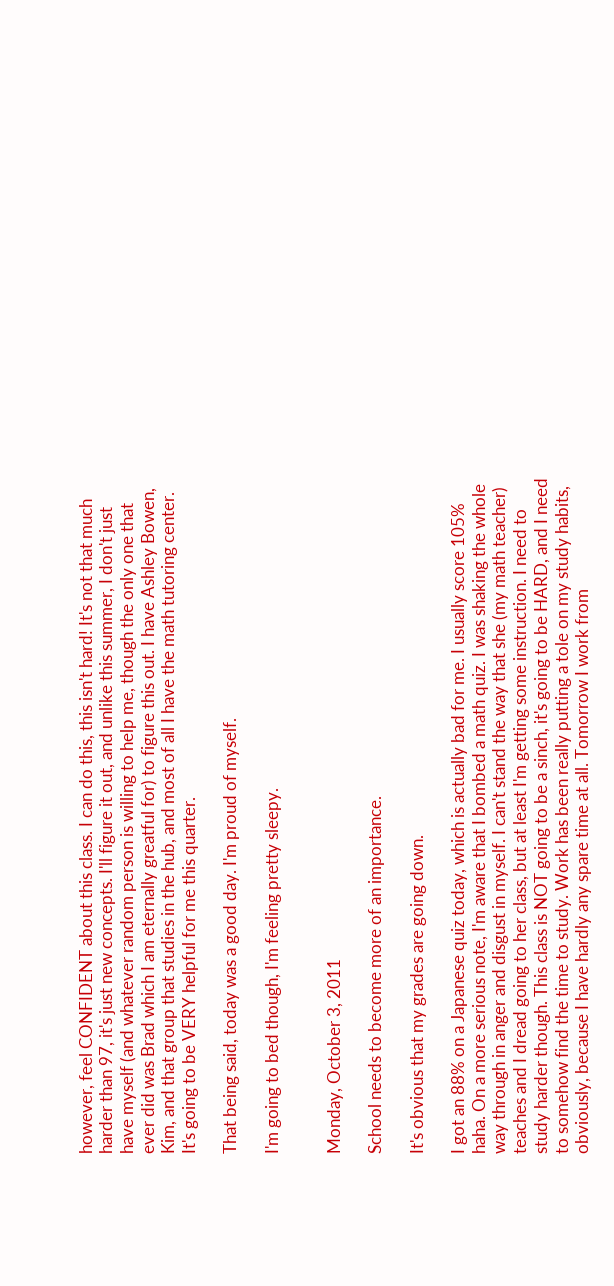however, feel CONFIDENT about this class. I can do this, this isn't hard! It's not that much harder than 97, it's just new concepts. I'll figure it out, and unlike this summer, I don't just have myself (and whatever random person is willing to help me, though the only one that ever did was Brad which I am eternally greatful for) to figure this out. I have Ashley Bowen, Kim, and that group that studies in the hub, and most of all I have the math tutoring center. It's going to be VERY helpful for me this quarter.

That being said, today was a good day. I'm proud of myself.

I'm going to bed though, I'm feeling pretty sleepy.


Monday, October 3, 2011

School needs to become more of an importance.

It's obvious that my grades are going down.

I got an 88% on a Japanese quiz today, which is actually bad for me. I usually score 105% haha. On a more serious note, I'm aware that I bombed a math quiz. I was shaking the whole way through in anger and disgust in myself. I can't stand the way that she (my math teacher) teaches and I dread going to her class, but at least I'm getting some instruction. I need to study harder though. This class is NOT going to be a sinch, it's going to be HARD, and I need to somehow find the time to study. Work has been really putting a tole on my study habits, obviously, because I have hardly any spare time at all. Tomorrow I work from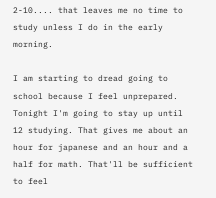2-10.... that leaves me no time to study unless I do in the early morning.

I am starting to dread going to school because I feel unprepared. Tonight I'm going to stay up until 12 studying. That gives me about an hour for japanese and an hour and a half for math. That'll be sufficient to feel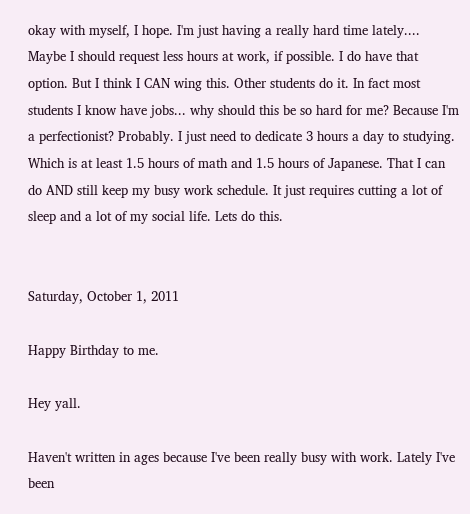okay with myself, I hope. I'm just having a really hard time lately.... Maybe I should request less hours at work, if possible. I do have that option. But I think I CAN wing this. Other students do it. In fact most students I know have jobs... why should this be so hard for me? Because I'm a perfectionist? Probably. I just need to dedicate 3 hours a day to studying. Which is at least 1.5 hours of math and 1.5 hours of Japanese. That I can do AND still keep my busy work schedule. It just requires cutting a lot of sleep and a lot of my social life. Lets do this.


Saturday, October 1, 2011

Happy Birthday to me.

Hey yall.

Haven't written in ages because I've been really busy with work. Lately I've been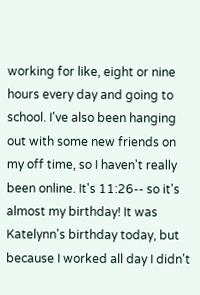working for like, eight or nine hours every day and going to school. I've also been hanging out with some new friends on my off time, so I haven't really been online. It's 11:26-- so it's almost my birthday! It was Katelynn's birthday today, but because I worked all day I didn't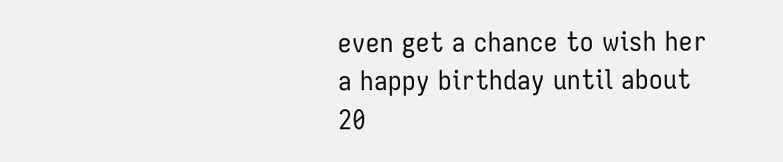even get a chance to wish her a happy birthday until about 20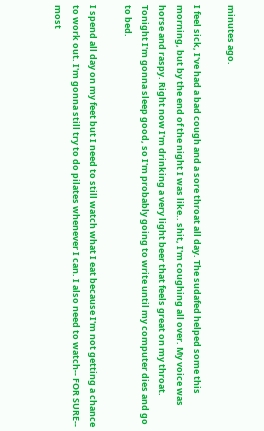minutes ago.

I feel sick, I've had a bad cough and a sore throat all day. The sudafed helped some this morning, but by the end of the night I was like.. shit, I'm coughing all over. My voice was horse and raspy. Right now I'm drinking a very light beer that feels great on my throat. Tonight I'm gonna sleep good, so I'm probably going to write until my computer dies and go to bed.

I spend all day on my feet but I need to still watch what I eat because I'm not getting a chance to work out. I'm gonna still try to do pilates whenever I can. I also need to watch-- FOR SURE-- most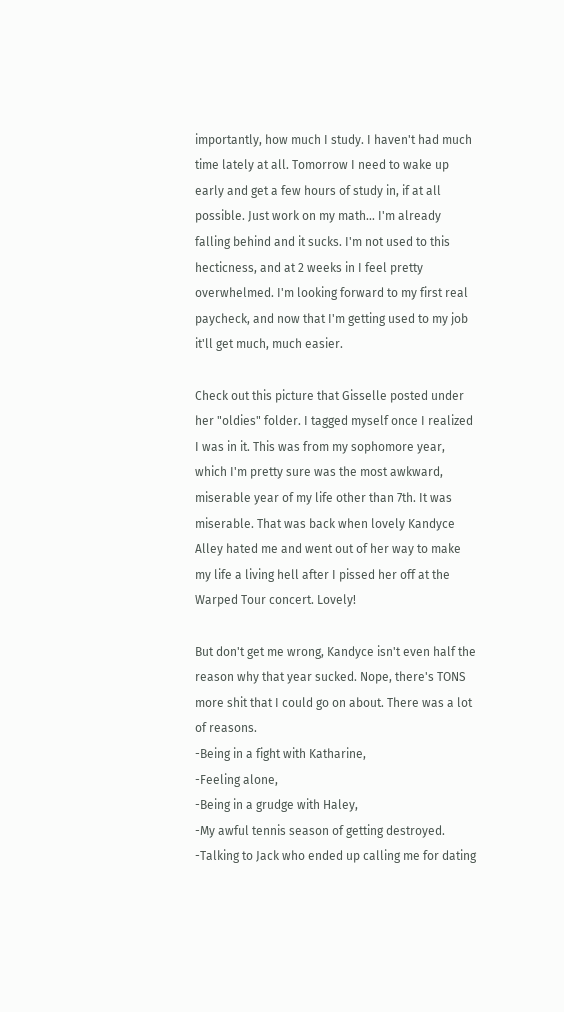importantly, how much I study. I haven't had much time lately at all. Tomorrow I need to wake up early and get a few hours of study in, if at all possible. Just work on my math... I'm already falling behind and it sucks. I'm not used to this hecticness, and at 2 weeks in I feel pretty overwhelmed. I'm looking forward to my first real paycheck, and now that I'm getting used to my job it'll get much, much easier.

Check out this picture that Gisselle posted under her "oldies" folder. I tagged myself once I realized I was in it. This was from my sophomore year, which I'm pretty sure was the most awkward, miserable year of my life other than 7th. It was miserable. That was back when lovely Kandyce Alley hated me and went out of her way to make my life a living hell after I pissed her off at the Warped Tour concert. Lovely!

But don't get me wrong, Kandyce isn't even half the reason why that year sucked. Nope, there's TONS more shit that I could go on about. There was a lot of reasons.
-Being in a fight with Katharine,
-Feeling alone,
-Being in a grudge with Haley,
-My awful tennis season of getting destroyed.
-Talking to Jack who ended up calling me for dating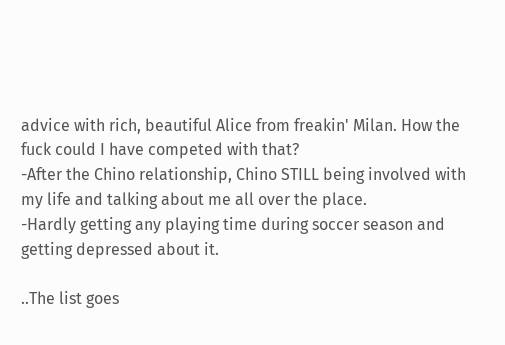advice with rich, beautiful Alice from freakin' Milan. How the fuck could I have competed with that?
-After the Chino relationship, Chino STILL being involved with my life and talking about me all over the place.
-Hardly getting any playing time during soccer season and getting depressed about it.

..The list goes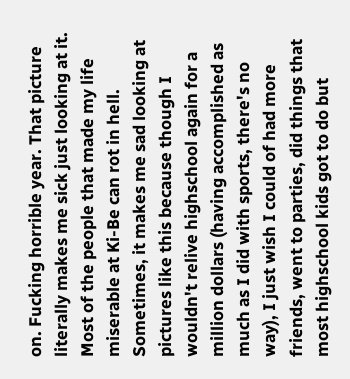on. Fucking horrible year. That picture literally makes me sick just looking at it. Most of the people that made my life miserable at Ki-Be can rot in hell. Sometimes, it makes me sad looking at pictures like this because though I wouldn't relive highschool again for a million dollars (having accomplished as much as I did with sports, there's no way), I just wish I could of had more friends, went to parties, did things that most highschool kids got to do but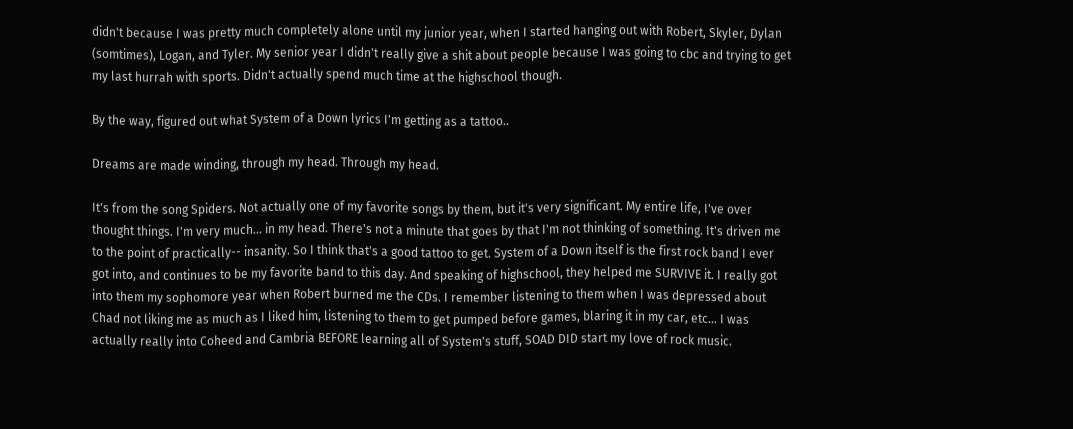didn't because I was pretty much completely alone until my junior year, when I started hanging out with Robert, Skyler, Dylan (somtimes), Logan, and Tyler. My senior year I didn't really give a shit about people because I was going to cbc and trying to get my last hurrah with sports. Didn't actually spend much time at the highschool though.

By the way, figured out what System of a Down lyrics I'm getting as a tattoo..

Dreams are made winding, through my head. Through my head.

It's from the song Spiders. Not actually one of my favorite songs by them, but it's very significant. My entire life, I've over thought things. I'm very much... in my head. There's not a minute that goes by that I'm not thinking of something. It's driven me to the point of practically-- insanity. So I think that's a good tattoo to get. System of a Down itself is the first rock band I ever got into, and continues to be my favorite band to this day. And speaking of highschool, they helped me SURVIVE it. I really got into them my sophomore year when Robert burned me the CDs. I remember listening to them when I was depressed about Chad not liking me as much as I liked him, listening to them to get pumped before games, blaring it in my car, etc... I was actually really into Coheed and Cambria BEFORE learning all of System's stuff, SOAD DID start my love of rock music.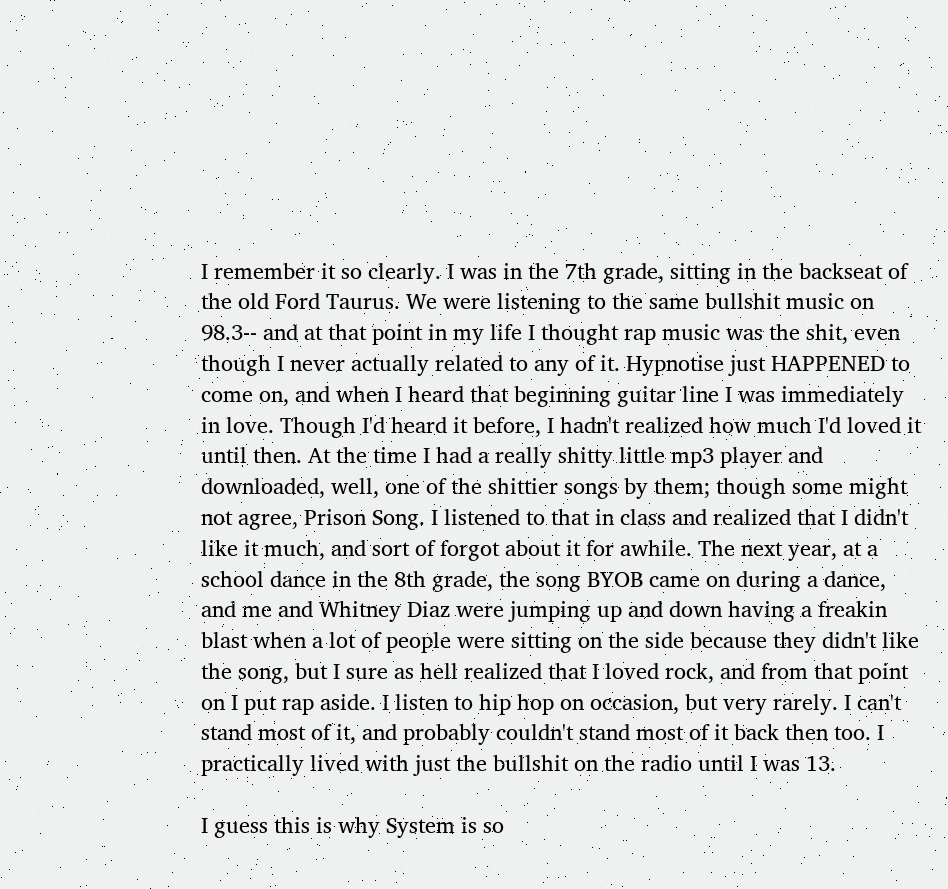I remember it so clearly. I was in the 7th grade, sitting in the backseat of the old Ford Taurus. We were listening to the same bullshit music on 98.3-- and at that point in my life I thought rap music was the shit, even though I never actually related to any of it. Hypnotise just HAPPENED to come on, and when I heard that beginning guitar line I was immediately in love. Though I'd heard it before, I hadn't realized how much I'd loved it until then. At the time I had a really shitty little mp3 player and downloaded, well, one of the shittier songs by them; though some might not agree, Prison Song. I listened to that in class and realized that I didn't like it much, and sort of forgot about it for awhile. The next year, at a school dance in the 8th grade, the song BYOB came on during a dance, and me and Whitney Diaz were jumping up and down having a freakin blast when a lot of people were sitting on the side because they didn't like the song, but I sure as hell realized that I loved rock, and from that point on I put rap aside. I listen to hip hop on occasion, but very rarely. I can't stand most of it, and probably couldn't stand most of it back then too. I practically lived with just the bullshit on the radio until I was 13.

I guess this is why System is so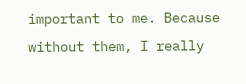important to me. Because without them, I really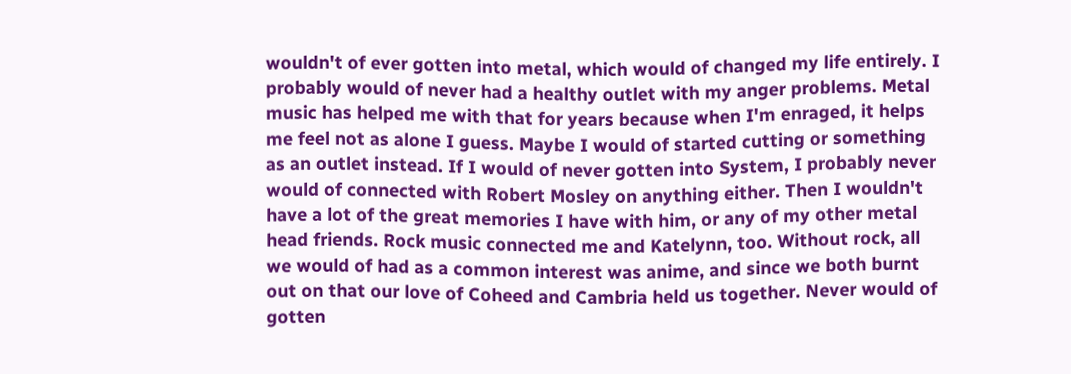wouldn't of ever gotten into metal, which would of changed my life entirely. I probably would of never had a healthy outlet with my anger problems. Metal music has helped me with that for years because when I'm enraged, it helps me feel not as alone I guess. Maybe I would of started cutting or something as an outlet instead. If I would of never gotten into System, I probably never would of connected with Robert Mosley on anything either. Then I wouldn't have a lot of the great memories I have with him, or any of my other metal head friends. Rock music connected me and Katelynn, too. Without rock, all we would of had as a common interest was anime, and since we both burnt out on that our love of Coheed and Cambria held us together. Never would of gotten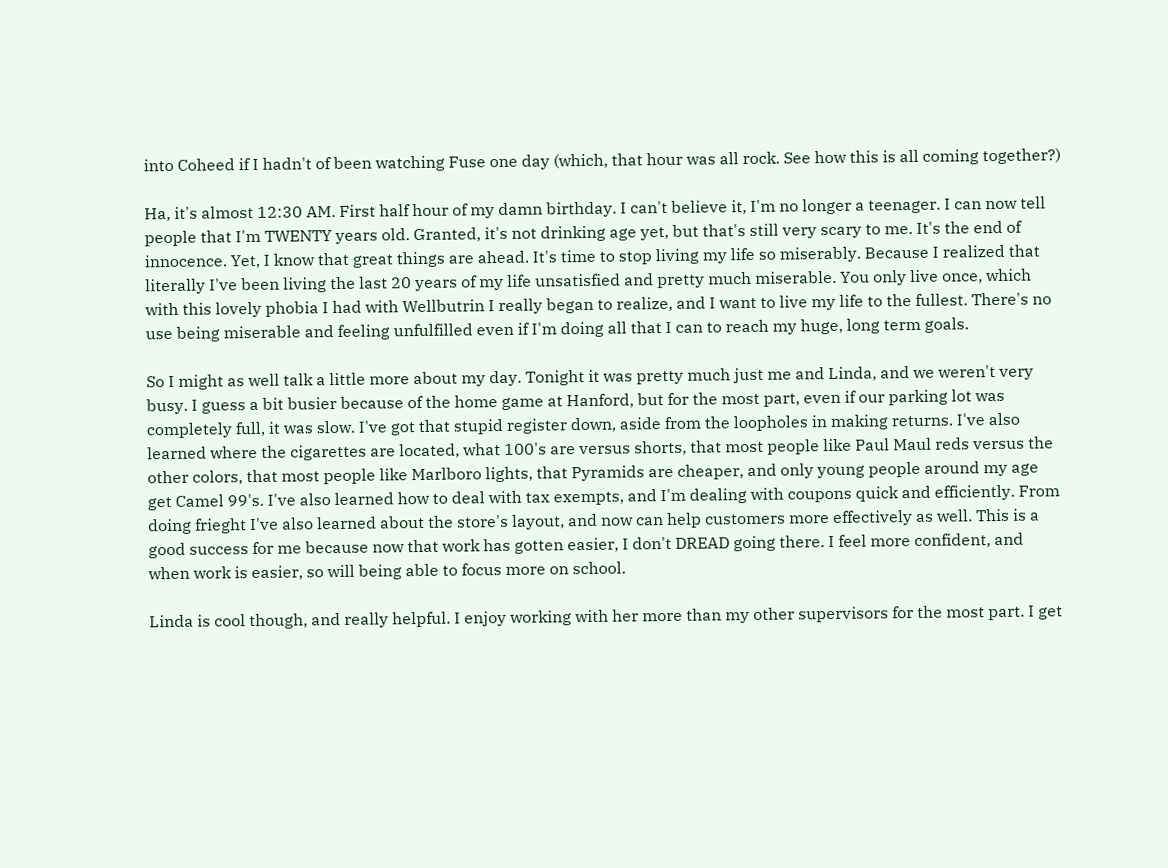into Coheed if I hadn't of been watching Fuse one day (which, that hour was all rock. See how this is all coming together?)

Ha, it's almost 12:30 AM. First half hour of my damn birthday. I can't believe it, I'm no longer a teenager. I can now tell people that I'm TWENTY years old. Granted, it's not drinking age yet, but that's still very scary to me. It's the end of innocence. Yet, I know that great things are ahead. It's time to stop living my life so miserably. Because I realized that literally I've been living the last 20 years of my life unsatisfied and pretty much miserable. You only live once, which with this lovely phobia I had with Wellbutrin I really began to realize, and I want to live my life to the fullest. There's no use being miserable and feeling unfulfilled even if I'm doing all that I can to reach my huge, long term goals.

So I might as well talk a little more about my day. Tonight it was pretty much just me and Linda, and we weren't very busy. I guess a bit busier because of the home game at Hanford, but for the most part, even if our parking lot was completely full, it was slow. I've got that stupid register down, aside from the loopholes in making returns. I've also learned where the cigarettes are located, what 100's are versus shorts, that most people like Paul Maul reds versus the other colors, that most people like Marlboro lights, that Pyramids are cheaper, and only young people around my age get Camel 99's. I've also learned how to deal with tax exempts, and I'm dealing with coupons quick and efficiently. From doing frieght I've also learned about the store's layout, and now can help customers more effectively as well. This is a good success for me because now that work has gotten easier, I don't DREAD going there. I feel more confident, and when work is easier, so will being able to focus more on school.

Linda is cool though, and really helpful. I enjoy working with her more than my other supervisors for the most part. I get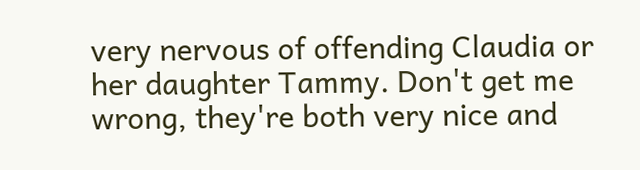very nervous of offending Claudia or her daughter Tammy. Don't get me wrong, they're both very nice and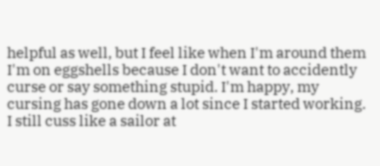helpful as well, but I feel like when I'm around them I'm on eggshells because I don't want to accidently curse or say something stupid. I'm happy, my cursing has gone down a lot since I started working. I still cuss like a sailor at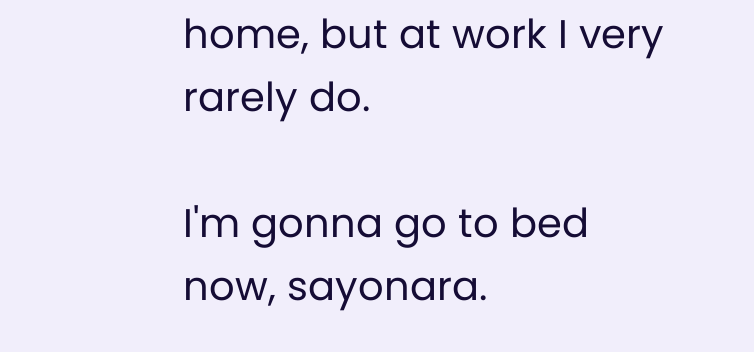home, but at work I very rarely do.

I'm gonna go to bed now, sayonara.